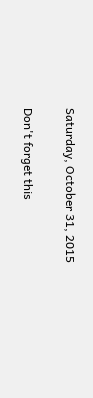Saturday, October 31, 2015

Don't forget this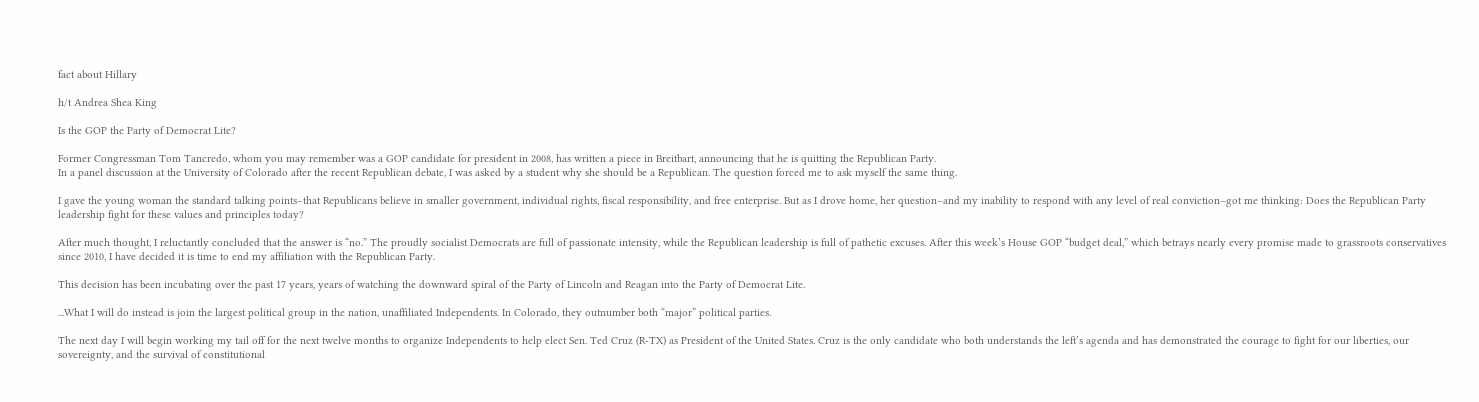fact about Hillary

h/t Andrea Shea King

Is the GOP the Party of Democrat Lite?

Former Congressman Tom Tancredo, whom you may remember was a GOP candidate for president in 2008, has written a piece in Breitbart, announcing that he is quitting the Republican Party.
In a panel discussion at the University of Colorado after the recent Republican debate, I was asked by a student why she should be a Republican. The question forced me to ask myself the same thing.

I gave the young woman the standard talking points–that Republicans believe in smaller government, individual rights, fiscal responsibility, and free enterprise. But as I drove home, her question–and my inability to respond with any level of real conviction–got me thinking: Does the Republican Party leadership fight for these values and principles today?

After much thought, I reluctantly concluded that the answer is “no.” The proudly socialist Democrats are full of passionate intensity, while the Republican leadership is full of pathetic excuses. After this week’s House GOP “budget deal,” which betrays nearly every promise made to grassroots conservatives since 2010, I have decided it is time to end my affiliation with the Republican Party.

This decision has been incubating over the past 17 years, years of watching the downward spiral of the Party of Lincoln and Reagan into the Party of Democrat Lite.

...What I will do instead is join the largest political group in the nation, unaffiliated Independents. In Colorado, they outnumber both “major” political parties.

The next day I will begin working my tail off for the next twelve months to organize Independents to help elect Sen. Ted Cruz (R-TX) as President of the United States. Cruz is the only candidate who both understands the left’s agenda and has demonstrated the courage to fight for our liberties, our sovereignty, and the survival of constitutional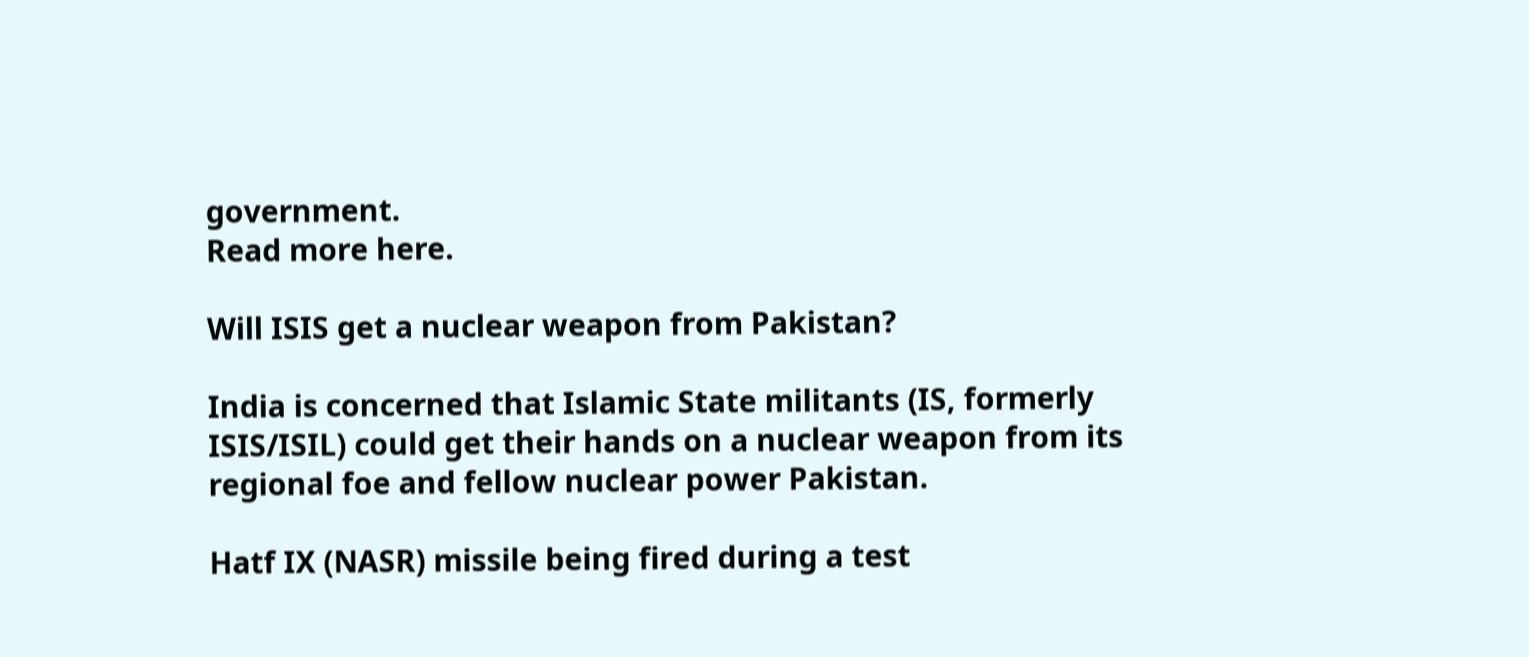government.
Read more here.

Will ISIS get a nuclear weapon from Pakistan?

India is concerned that Islamic State militants (IS, formerly ISIS/ISIL) could get their hands on a nuclear weapon from its regional foe and fellow nuclear power Pakistan.

Hatf IX (NASR) missile being fired during a test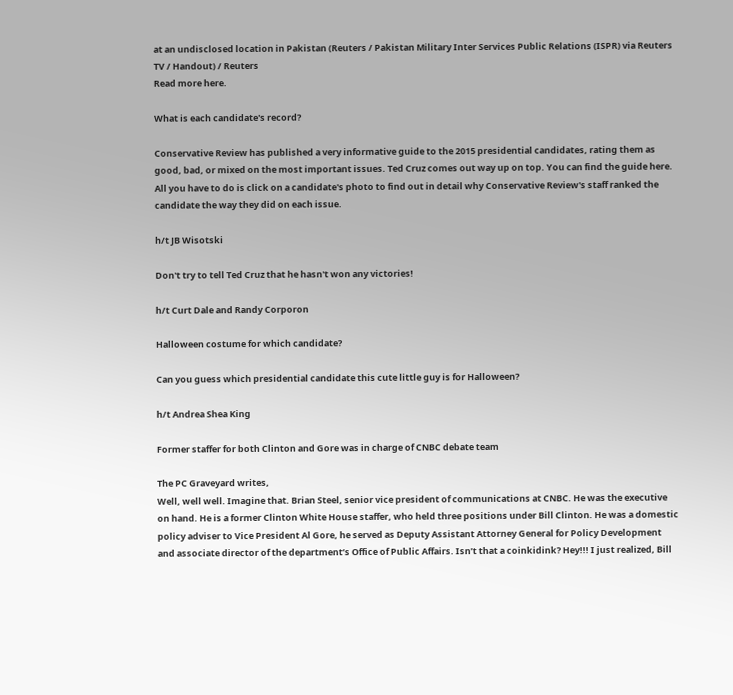at an undisclosed location in Pakistan (Reuters / Pakistan Military Inter Services Public Relations (ISPR) via Reuters TV / Handout) / Reuters
Read more here.

What is each candidate's record?

Conservative Review has published a very informative guide to the 2015 presidential candidates, rating them as good, bad, or mixed on the most important issues. Ted Cruz comes out way up on top. You can find the guide here. All you have to do is click on a candidate's photo to find out in detail why Conservative Review's staff ranked the candidate the way they did on each issue.

h/t JB Wisotski

Don't try to tell Ted Cruz that he hasn't won any victories!

h/t Curt Dale and Randy Corporon

Halloween costume for which candidate?

Can you guess which presidential candidate this cute little guy is for Halloween?

h/t Andrea Shea King

Former staffer for both Clinton and Gore was in charge of CNBC debate team

The PC Graveyard writes,
Well, well well. Imagine that. Brian Steel, senior vice president of communications at CNBC. He was the executive on hand. He is a former Clinton White House staffer, who held three positions under Bill Clinton. He was a domestic policy adviser to Vice President Al Gore, he served as Deputy Assistant Attorney General for Policy Development and associate director of the department’s Office of Public Affairs. Isn’t that a coinkidink? Hey!!! I just realized, Bill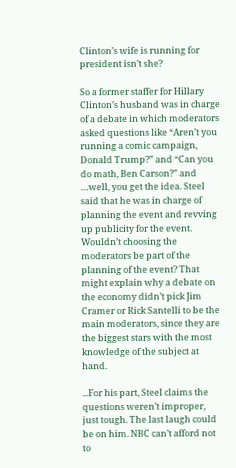Clinton’s wife is running for president isn’t she?

So a former staffer for Hillary Clinton’s husband was in charge of a debate in which moderators asked questions like “Aren’t you running a comic campaign, Donald Trump?” and “Can you do math, Ben Carson?” and …well, you get the idea. Steel said that he was in charge of planning the event and revving up publicity for the event. Wouldn’t choosing the moderators be part of the planning of the event? That might explain why a debate on the economy didn’t pick Jim Cramer or Rick Santelli to be the main moderators, since they are the biggest stars with the most knowledge of the subject at hand.

...For his part, Steel claims the questions weren’t improper, just tough. The last laugh could be on him. NBC can’t afford not to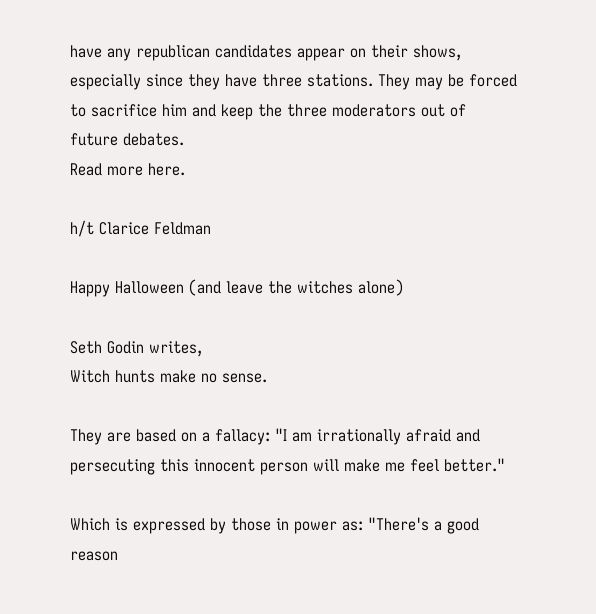have any republican candidates appear on their shows, especially since they have three stations. They may be forced to sacrifice him and keep the three moderators out of future debates.
Read more here.

h/t Clarice Feldman

Happy Halloween (and leave the witches alone)

Seth Godin writes,
Witch hunts make no sense.

They are based on a fallacy: "I am irrationally afraid and persecuting this innocent person will make me feel better."

Which is expressed by those in power as: "There's a good reason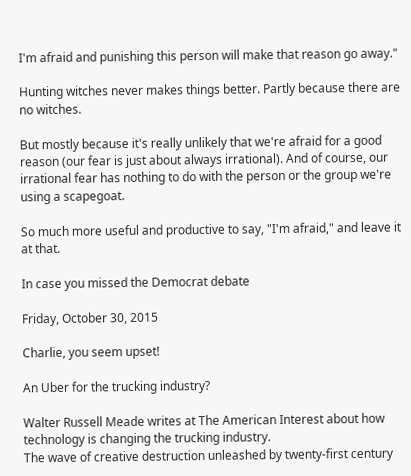I'm afraid and punishing this person will make that reason go away."

Hunting witches never makes things better. Partly because there are no witches.

But mostly because it's really unlikely that we're afraid for a good reason (our fear is just about always irrational). And of course, our irrational fear has nothing to do with the person or the group we're using a scapegoat.

So much more useful and productive to say, "I'm afraid," and leave it at that.

In case you missed the Democrat debate

Friday, October 30, 2015

Charlie, you seem upset!

An Uber for the trucking industry?

Walter Russell Meade writes at The American Interest about how technology is changing the trucking industry.
The wave of creative destruction unleashed by twenty-first century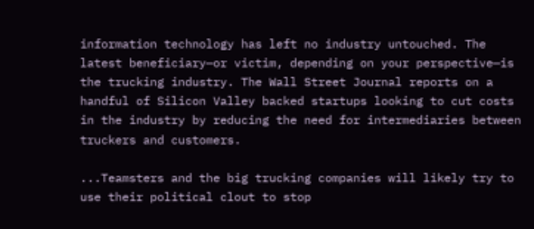information technology has left no industry untouched. The latest beneficiary—or victim, depending on your perspective—is the trucking industry. The Wall Street Journal reports on a handful of Silicon Valley backed startups looking to cut costs in the industry by reducing the need for intermediaries between truckers and customers.

...Teamsters and the big trucking companies will likely try to use their political clout to stop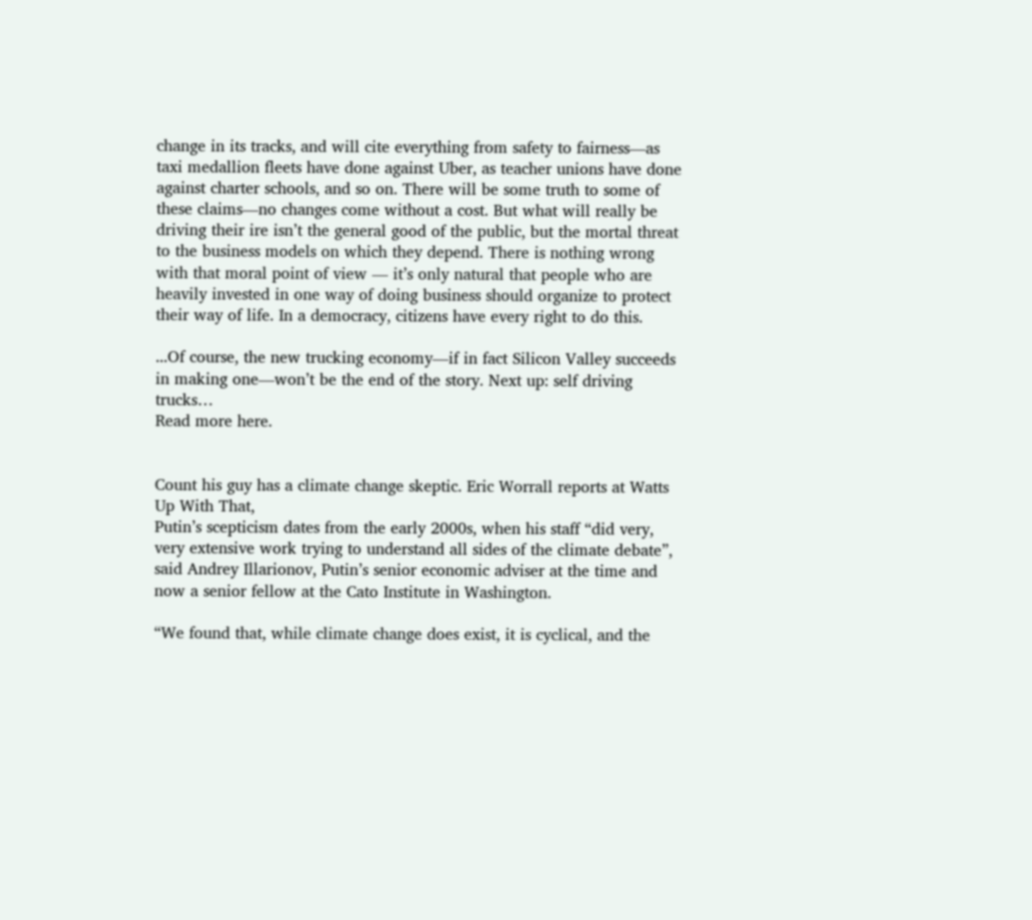change in its tracks, and will cite everything from safety to fairness—as taxi medallion fleets have done against Uber, as teacher unions have done against charter schools, and so on. There will be some truth to some of these claims—no changes come without a cost. But what will really be driving their ire isn’t the general good of the public, but the mortal threat to the business models on which they depend. There is nothing wrong with that moral point of view — it’s only natural that people who are heavily invested in one way of doing business should organize to protect their way of life. In a democracy, citizens have every right to do this.

...Of course, the new trucking economy—if in fact Silicon Valley succeeds in making one—won’t be the end of the story. Next up: self driving trucks…
Read more here.


Count his guy has a climate change skeptic. Eric Worrall reports at Watts Up With That,
Putin’s scepticism dates from the early 2000s, when his staff “did very, very extensive work trying to understand all sides of the climate debate”, said Andrey Illarionov, Putin’s senior economic adviser at the time and now a senior fellow at the Cato Institute in Washington.

“We found that, while climate change does exist, it is cyclical, and the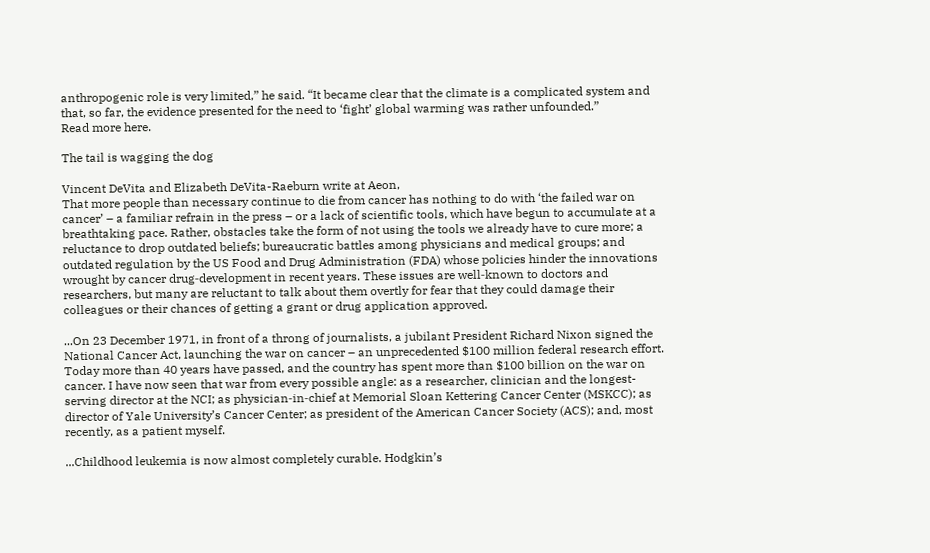anthropogenic role is very limited,” he said. “It became clear that the climate is a complicated system and that, so far, the evidence presented for the need to ‘fight’ global warming was rather unfounded.”
Read more here.

The tail is wagging the dog

Vincent DeVita and Elizabeth DeVita-Raeburn write at Aeon,
That more people than necessary continue to die from cancer has nothing to do with ‘the failed war on cancer’ – a familiar refrain in the press – or a lack of scientific tools, which have begun to accumulate at a breathtaking pace. Rather, obstacles take the form of not using the tools we already have to cure more; a reluctance to drop outdated beliefs; bureaucratic battles among physicians and medical groups; and outdated regulation by the US Food and Drug Administration (FDA) whose policies hinder the innovations wrought by cancer drug‑development in recent years. These issues are well‑known to doctors and researchers, but many are reluctant to talk about them overtly for fear that they could damage their colleagues or their chances of getting a grant or drug application approved.

...On 23 December 1971, in front of a throng of journalists, a jubilant President Richard Nixon signed the National Cancer Act, launching the war on cancer – an unprecedented $100 million federal research effort. Today more than 40 years have passed, and the country has spent more than $100 billion on the war on cancer. I have now seen that war from every possible angle: as a researcher, clinician and the longest-serving director at the NCI; as physician‑in‑chief at Memorial Sloan Kettering Cancer Center (MSKCC); as director of Yale University’s Cancer Center; as president of the American Cancer Society (ACS); and, most recently, as a patient myself.

...Childhood leukemia is now almost completely curable. Hodgkin’s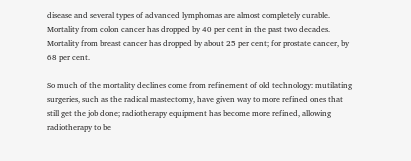disease and several types of advanced lymphomas are almost completely curable. Mortality from colon cancer has dropped by 40 per cent in the past two decades. Mortality from breast cancer has dropped by about 25 per cent; for prostate cancer, by 68 per cent.

So much of the mortality declines come from refinement of old technology: mutilating surgeries, such as the radical mastectomy, have given way to more refined ones that still get the job done; radiotherapy equipment has become more refined, allowing radiotherapy to be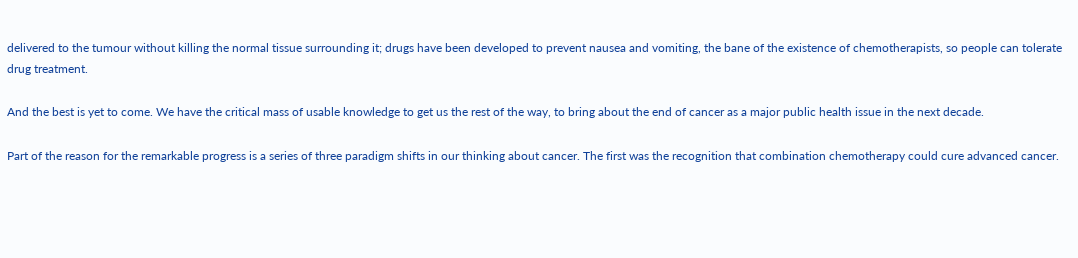delivered to the tumour without killing the normal tissue surrounding it; drugs have been developed to prevent nausea and vomiting, the bane of the existence of chemotherapists, so people can tolerate drug treatment.

And the best is yet to come. We have the critical mass of usable knowledge to get us the rest of the way, to bring about the end of cancer as a major public health issue in the next decade.

Part of the reason for the remarkable progress is a series of three paradigm shifts in our thinking about cancer. The first was the recognition that combination chemotherapy could cure advanced cancer.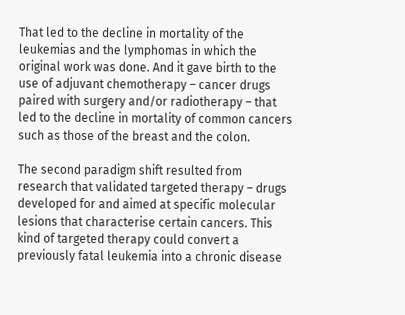That led to the decline in mortality of the leukemias and the lymphomas in which the original work was done. And it gave birth to the use of adjuvant chemotherapy – cancer drugs paired with surgery and/or radiotherapy – that led to the decline in mortality of common cancers such as those of the breast and the colon.

The second paradigm shift resulted from research that validated targeted therapy – drugs developed for and aimed at specific molecular lesions that characterise certain cancers. This kind of targeted therapy could convert a previously fatal leukemia into a chronic disease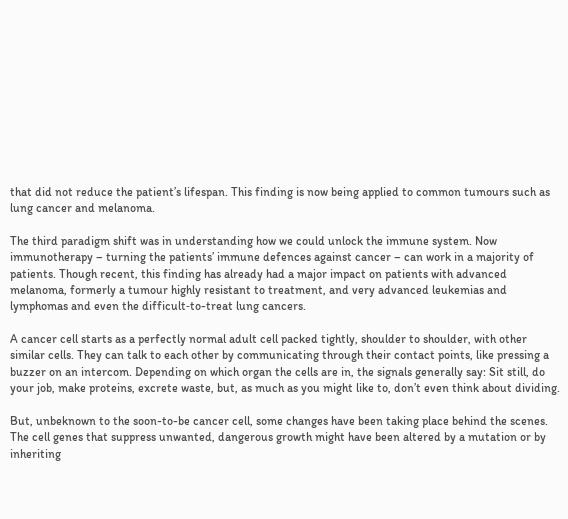that did not reduce the patient’s lifespan. This finding is now being applied to common tumours such as lung cancer and melanoma.

The third paradigm shift was in understanding how we could unlock the immune system. Now immunotherapy – turning the patients’ immune defences against cancer – can work in a majority of patients. Though recent, this finding has already had a major impact on patients with advanced melanoma, formerly a tumour highly resistant to treatment, and very advanced leukemias and lymphomas and even the difficult‑to-treat lung cancers.

A cancer cell starts as a perfectly normal adult cell packed tightly, shoulder to shoulder, with other similar cells. They can talk to each other by communicating through their contact points, like pressing a buzzer on an intercom. Depending on which organ the cells are in, the signals generally say: Sit still, do your job, make proteins, excrete waste, but, as much as you might like to, don’t even think about dividing.

But, unbeknown to the soon-to-be cancer cell, some changes have been taking place behind the scenes. The cell genes that suppress unwanted, dangerous growth might have been altered by a mutation or by inheriting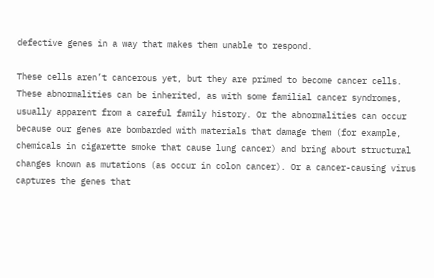defective genes in a way that makes them unable to respond.

These cells aren’t cancerous yet, but they are primed to become cancer cells. These abnormalities can be inherited, as with some familial cancer syndromes, usually apparent from a careful family history. Or the abnormalities can occur because our genes are bombarded with materials that damage them (for example, chemicals in cigarette smoke that cause lung cancer) and bring about structural changes known as mutations (as occur in colon cancer). Or a cancer-causing virus captures the genes that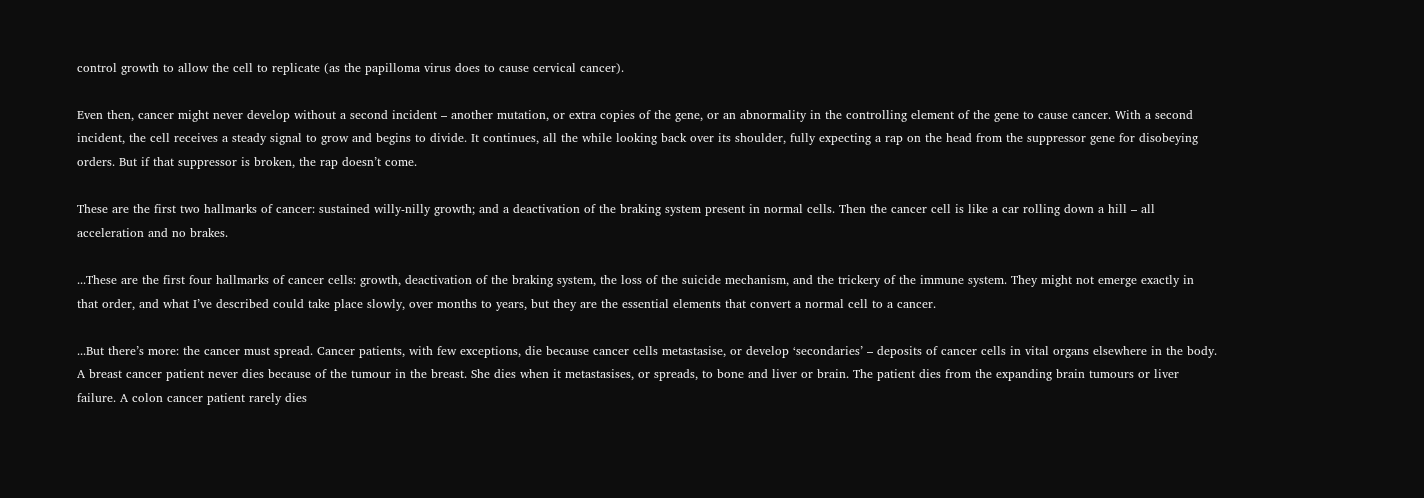control growth to allow the cell to replicate (as the papilloma virus does to cause cervical cancer).

Even then, cancer might never develop without a second incident – another mutation, or extra copies of the gene, or an abnormality in the controlling element of the gene to cause cancer. With a second incident, the cell receives a steady signal to grow and begins to divide. It continues, all the while looking back over its shoulder, fully expecting a rap on the head from the suppressor gene for disobeying orders. But if that suppressor is broken, the rap doesn’t come.

These are the first two hallmarks of cancer: sustained willy-nilly growth; and a deactivation of the braking system present in normal cells. Then the cancer cell is like a car rolling down a hill – all acceleration and no brakes.

...These are the first four hallmarks of cancer cells: growth, deactivation of the braking system, the loss of the suicide mechanism, and the trickery of the immune system. They might not emerge exactly in that order, and what I’ve described could take place slowly, over months to years, but they are the essential elements that convert a normal cell to a cancer.

...But there’s more: the cancer must spread. Cancer patients, with few exceptions, die because cancer cells metastasise, or develop ‘secondaries’ – deposits of cancer cells in vital organs elsewhere in the body. A breast cancer patient never dies because of the tumour in the breast. She dies when it metastasises, or spreads, to bone and liver or brain. The patient dies from the expanding brain tumours or liver failure. A colon cancer patient rarely dies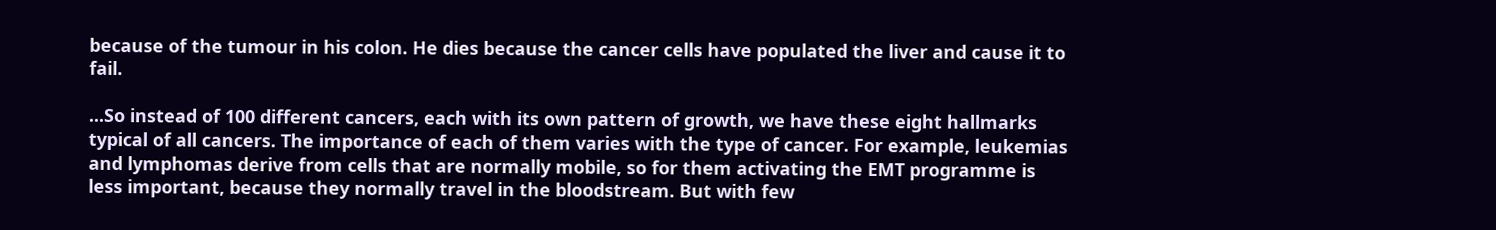because of the tumour in his colon. He dies because the cancer cells have populated the liver and cause it to fail.

...So instead of 100 different cancers, each with its own pattern of growth, we have these eight hallmarks typical of all cancers. The importance of each of them varies with the type of cancer. For example, leukemias and lymphomas derive from cells that are normally mobile, so for them activating the EMT programme is less important, because they normally travel in the bloodstream. But with few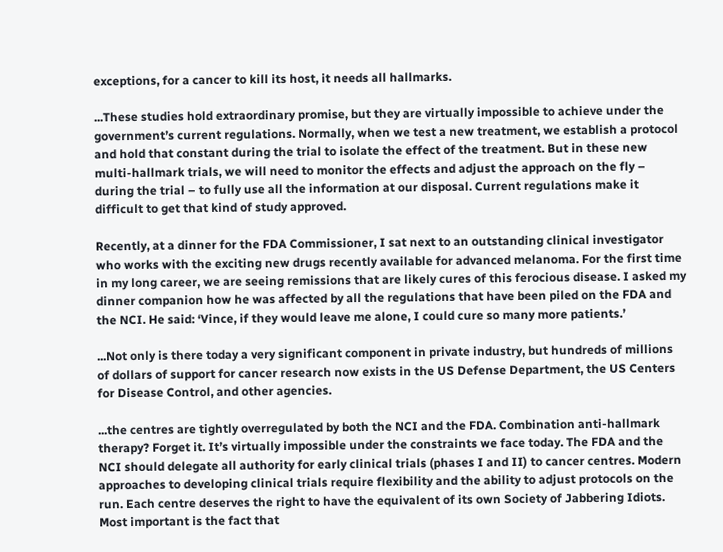exceptions, for a cancer to kill its host, it needs all hallmarks.

...These studies hold extraordinary promise, but they are virtually impossible to achieve under the government’s current regulations. Normally, when we test a new treatment, we establish a protocol and hold that constant during the trial to isolate the effect of the treatment. But in these new multi-hallmark trials, we will need to monitor the effects and adjust the approach on the fly – during the trial – to fully use all the information at our disposal. Current regulations make it difficult to get that kind of study approved.

Recently, at a dinner for the FDA Commissioner, I sat next to an outstanding clinical investigator who works with the exciting new drugs recently available for advanced melanoma. For the first time in my long career, we are seeing remissions that are likely cures of this ferocious disease. I asked my dinner companion how he was affected by all the regulations that have been piled on the FDA and the NCI. He said: ‘Vince, if they would leave me alone, I could cure so many more patients.’

...Not only is there today a very significant component in private industry, but hundreds of millions of dollars of support for cancer research now exists in the US Defense Department, the US Centers for Disease Control, and other agencies.

...the centres are tightly overregulated by both the NCI and the FDA. Combination anti-hallmark therapy? Forget it. It’s virtually impossible under the constraints we face today. The FDA and the NCI should delegate all authority for early clinical trials (phases I and II) to cancer centres. Modern approaches to developing clinical trials require flexibility and the ability to adjust protocols on the run. Each centre deserves the right to have the equivalent of its own Society of Jabbering Idiots. Most important is the fact that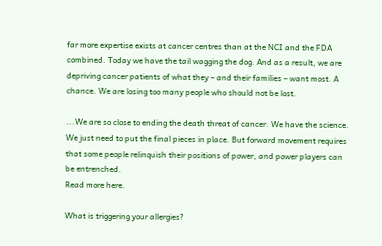far more expertise exists at cancer centres than at the NCI and the FDA combined. Today we have the tail wagging the dog. And as a result, we are depriving cancer patients of what they – and their families – want most. A chance. We are losing too many people who should not be lost.

...We are so close to ending the death threat of cancer. We have the science. We just need to put the final pieces in place. But forward movement requires that some people relinquish their positions of power, and power players can be entrenched.
Read more here.

What is triggering your allergies?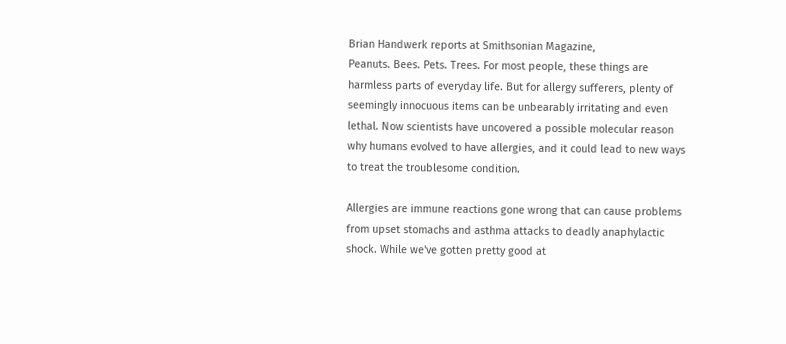Brian Handwerk reports at Smithsonian Magazine,
Peanuts. Bees. Pets. Trees. For most people, these things are harmless parts of everyday life. But for allergy sufferers, plenty of seemingly innocuous items can be unbearably irritating and even lethal. Now scientists have uncovered a possible molecular reason why humans evolved to have allergies, and it could lead to new ways to treat the troublesome condition.

Allergies are immune reactions gone wrong that can cause problems from upset stomachs and asthma attacks to deadly anaphylactic shock. While we've gotten pretty good at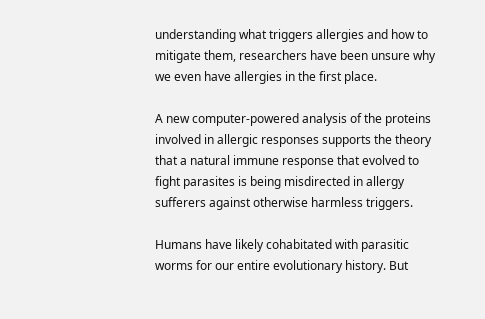understanding what triggers allergies and how to mitigate them, researchers have been unsure why we even have allergies in the first place.

A new computer-powered analysis of the proteins involved in allergic responses supports the theory that a natural immune response that evolved to fight parasites is being misdirected in allergy sufferers against otherwise harmless triggers.

Humans have likely cohabitated with parasitic worms for our entire evolutionary history. But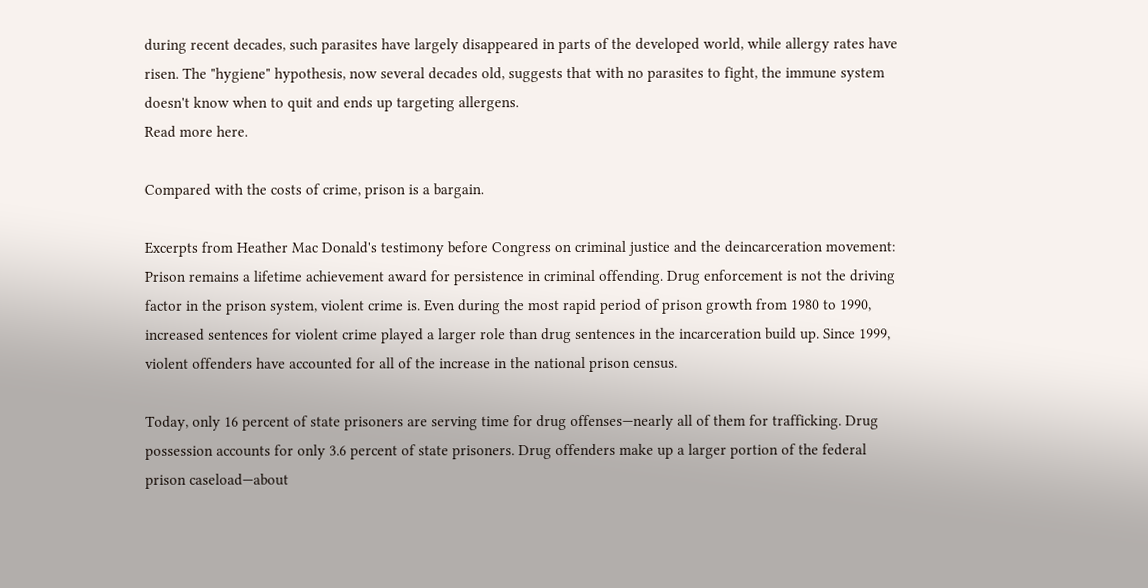during recent decades, such parasites have largely disappeared in parts of the developed world, while allergy rates have risen. The "hygiene" hypothesis, now several decades old, suggests that with no parasites to fight, the immune system doesn't know when to quit and ends up targeting allergens.
Read more here.

Compared with the costs of crime, prison is a bargain.

Excerpts from Heather Mac Donald's testimony before Congress on criminal justice and the deincarceration movement:
Prison remains a lifetime achievement award for persistence in criminal offending. Drug enforcement is not the driving factor in the prison system, violent crime is. Even during the most rapid period of prison growth from 1980 to 1990, increased sentences for violent crime played a larger role than drug sentences in the incarceration build up. Since 1999, violent offenders have accounted for all of the increase in the national prison census.

Today, only 16 percent of state prisoners are serving time for drug offenses—nearly all of them for trafficking. Drug possession accounts for only 3.6 percent of state prisoners. Drug offenders make up a larger portion of the federal prison caseload—about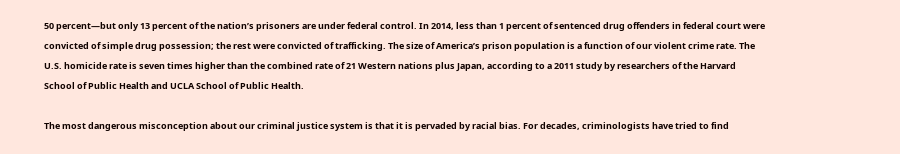50 percent—but only 13 percent of the nation’s prisoners are under federal control. In 2014, less than 1 percent of sentenced drug offenders in federal court were convicted of simple drug possession; the rest were convicted of trafficking. The size of America’s prison population is a function of our violent crime rate. The U.S. homicide rate is seven times higher than the combined rate of 21 Western nations plus Japan, according to a 2011 study by researchers of the Harvard School of Public Health and UCLA School of Public Health.

The most dangerous misconception about our criminal justice system is that it is pervaded by racial bias. For decades, criminologists have tried to find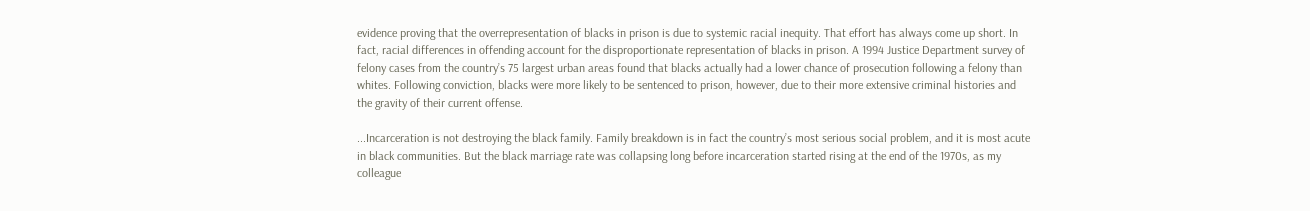evidence proving that the overrepresentation of blacks in prison is due to systemic racial inequity. That effort has always come up short. In fact, racial differences in offending account for the disproportionate representation of blacks in prison. A 1994 Justice Department survey of felony cases from the country’s 75 largest urban areas found that blacks actually had a lower chance of prosecution following a felony than whites. Following conviction, blacks were more likely to be sentenced to prison, however, due to their more extensive criminal histories and the gravity of their current offense.

...Incarceration is not destroying the black family. Family breakdown is in fact the country’s most serious social problem, and it is most acute in black communities. But the black marriage rate was collapsing long before incarceration started rising at the end of the 1970s, as my colleague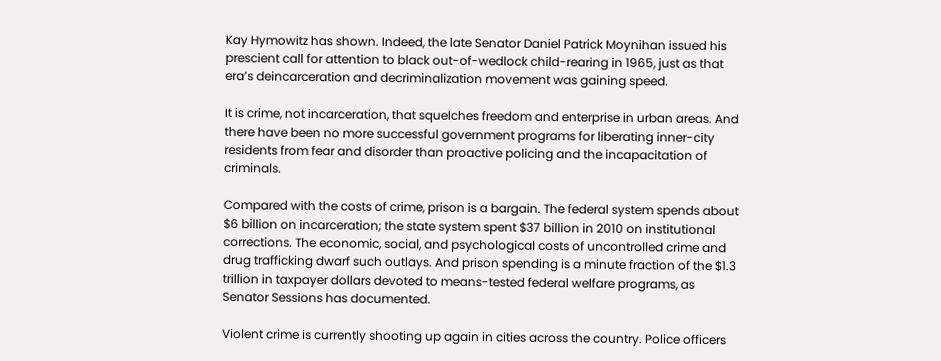Kay Hymowitz has shown. Indeed, the late Senator Daniel Patrick Moynihan issued his prescient call for attention to black out-of-wedlock child-rearing in 1965, just as that era’s deincarceration and decriminalization movement was gaining speed.

It is crime, not incarceration, that squelches freedom and enterprise in urban areas. And there have been no more successful government programs for liberating inner-city residents from fear and disorder than proactive policing and the incapacitation of criminals.

Compared with the costs of crime, prison is a bargain. The federal system spends about $6 billion on incarceration; the state system spent $37 billion in 2010 on institutional corrections. The economic, social, and psychological costs of uncontrolled crime and drug trafficking dwarf such outlays. And prison spending is a minute fraction of the $1.3 trillion in taxpayer dollars devoted to means-tested federal welfare programs, as Senator Sessions has documented.

Violent crime is currently shooting up again in cities across the country. Police officers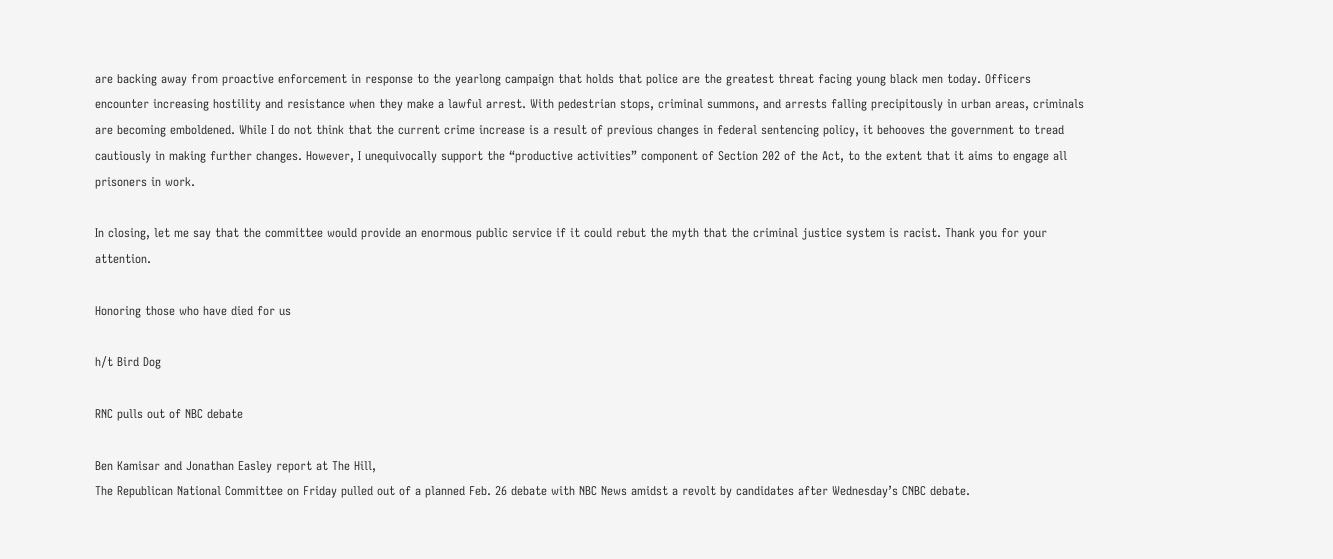are backing away from proactive enforcement in response to the yearlong campaign that holds that police are the greatest threat facing young black men today. Officers encounter increasing hostility and resistance when they make a lawful arrest. With pedestrian stops, criminal summons, and arrests falling precipitously in urban areas, criminals are becoming emboldened. While I do not think that the current crime increase is a result of previous changes in federal sentencing policy, it behooves the government to tread cautiously in making further changes. However, I unequivocally support the “productive activities” component of Section 202 of the Act, to the extent that it aims to engage all prisoners in work.

In closing, let me say that the committee would provide an enormous public service if it could rebut the myth that the criminal justice system is racist. Thank you for your attention.

Honoring those who have died for us

h/t Bird Dog

RNC pulls out of NBC debate

Ben Kamisar and Jonathan Easley report at The Hill,
The Republican National Committee on Friday pulled out of a planned Feb. 26 debate with NBC News amidst a revolt by candidates after Wednesday’s CNBC debate.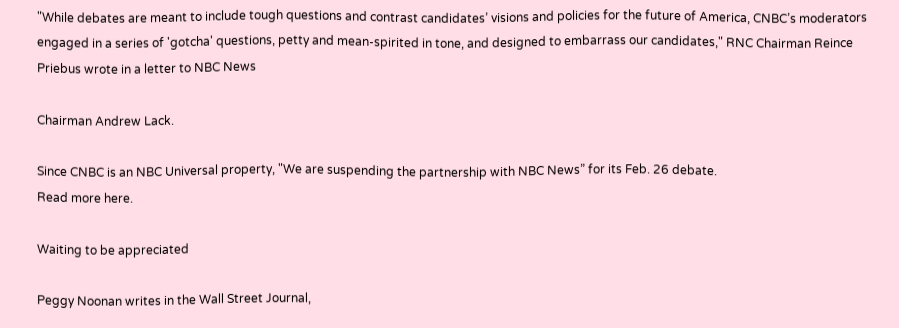"While debates are meant to include tough questions and contrast candidates’ visions and policies for the future of America, CNBC’s moderators engaged in a series of 'gotcha' questions, petty and mean-spirited in tone, and designed to embarrass our candidates," RNC Chairman Reince Priebus wrote in a letter to NBC News

Chairman Andrew Lack.

Since CNBC is an NBC Universal property, "We are suspending the partnership with NBC News” for its Feb. 26 debate.
Read more here.

Waiting to be appreciated

Peggy Noonan writes in the Wall Street Journal,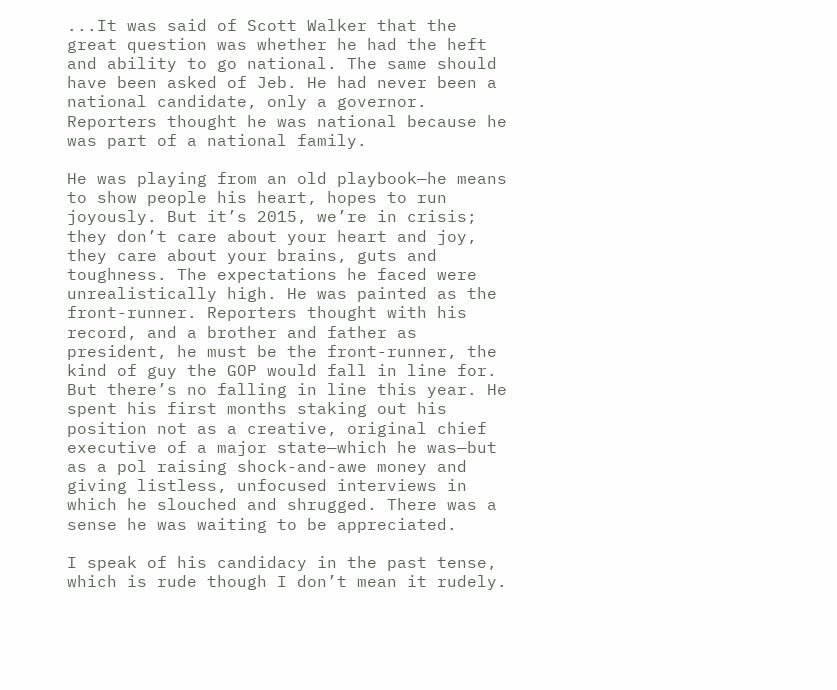...It was said of Scott Walker that the great question was whether he had the heft and ability to go national. The same should have been asked of Jeb. He had never been a national candidate, only a governor. Reporters thought he was national because he was part of a national family.

He was playing from an old playbook—he means to show people his heart, hopes to run joyously. But it’s 2015, we’re in crisis; they don’t care about your heart and joy, they care about your brains, guts and toughness. The expectations he faced were unrealistically high. He was painted as the front-runner. Reporters thought with his record, and a brother and father as president, he must be the front-runner, the kind of guy the GOP would fall in line for. But there’s no falling in line this year. He spent his first months staking out his position not as a creative, original chief executive of a major state—which he was—but as a pol raising shock-and-awe money and giving listless, unfocused interviews in which he slouched and shrugged. There was a sense he was waiting to be appreciated.

I speak of his candidacy in the past tense, which is rude though I don’t mean it rudely.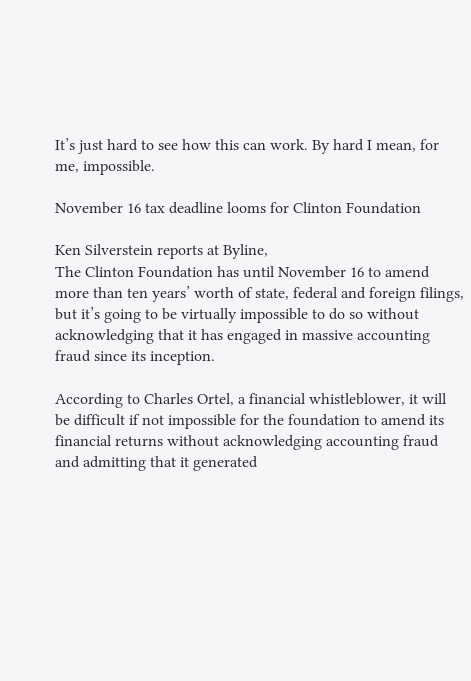It’s just hard to see how this can work. By hard I mean, for me, impossible.

November 16 tax deadline looms for Clinton Foundation

Ken Silverstein reports at Byline,
The Clinton Foundation has until November 16 to amend more than ten years’ worth of state, federal and foreign filings, but it’s going to be virtually impossible to do so without acknowledging that it has engaged in massive accounting fraud since its inception.

According to Charles Ortel, a financial whistleblower, it will be difficult if not impossible for the foundation to amend its financial returns without acknowledging accounting fraud and admitting that it generated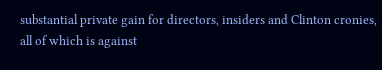substantial private gain for directors, insiders and Clinton cronies, all of which is against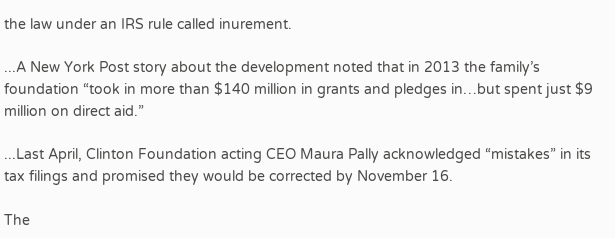the law under an IRS rule called inurement.

...A New York Post story about the development noted that in 2013 the family’s foundation “took in more than $140 million in grants and pledges in…but spent just $9 million on direct aid.”

...Last April, Clinton Foundation acting CEO Maura Pally acknowledged “mistakes” in its tax filings and promised they would be corrected by November 16.

The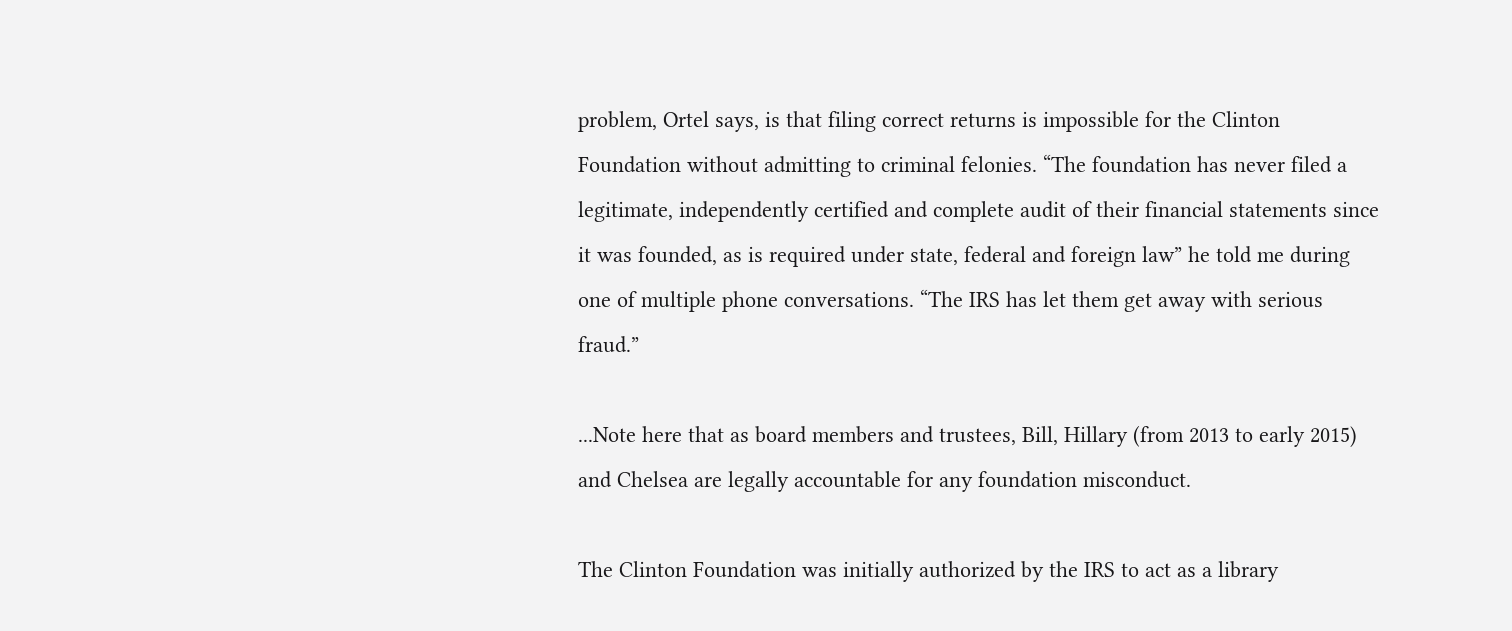problem, Ortel says, is that filing correct returns is impossible for the Clinton Foundation without admitting to criminal felonies. “The foundation has never filed a legitimate, independently certified and complete audit of their financial statements since it was founded, as is required under state, federal and foreign law” he told me during one of multiple phone conversations. “The IRS has let them get away with serious fraud.”

...Note here that as board members and trustees, Bill, Hillary (from 2013 to early 2015) and Chelsea are legally accountable for any foundation misconduct.

The Clinton Foundation was initially authorized by the IRS to act as a library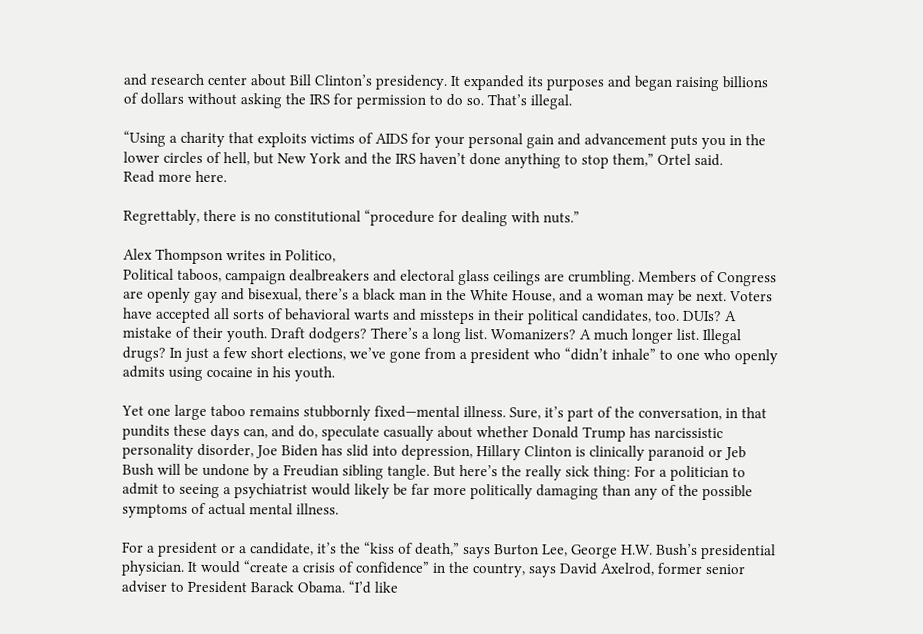and research center about Bill Clinton’s presidency. It expanded its purposes and began raising billions of dollars without asking the IRS for permission to do so. That’s illegal.

“Using a charity that exploits victims of AIDS for your personal gain and advancement puts you in the lower circles of hell, but New York and the IRS haven’t done anything to stop them,” Ortel said.
Read more here.

Regrettably, there is no constitutional “procedure for dealing with nuts.”

Alex Thompson writes in Politico,
Political taboos, campaign dealbreakers and electoral glass ceilings are crumbling. Members of Congress are openly gay and bisexual, there’s a black man in the White House, and a woman may be next. Voters have accepted all sorts of behavioral warts and missteps in their political candidates, too. DUIs? A mistake of their youth. Draft dodgers? There’s a long list. Womanizers? A much longer list. Illegal drugs? In just a few short elections, we’ve gone from a president who “didn’t inhale” to one who openly admits using cocaine in his youth.

Yet one large taboo remains stubbornly fixed—mental illness. Sure, it’s part of the conversation, in that pundits these days can, and do, speculate casually about whether Donald Trump has narcissistic personality disorder, Joe Biden has slid into depression, Hillary Clinton is clinically paranoid or Jeb Bush will be undone by a Freudian sibling tangle. But here’s the really sick thing: For a politician to admit to seeing a psychiatrist would likely be far more politically damaging than any of the possible symptoms of actual mental illness.

For a president or a candidate, it’s the “kiss of death,” says Burton Lee, George H.W. Bush’s presidential physician. It would “create a crisis of confidence” in the country, says David Axelrod, former senior adviser to President Barack Obama. “I’d like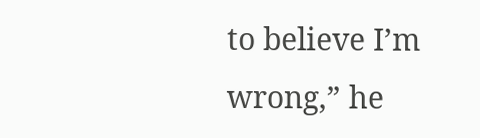to believe I’m wrong,” he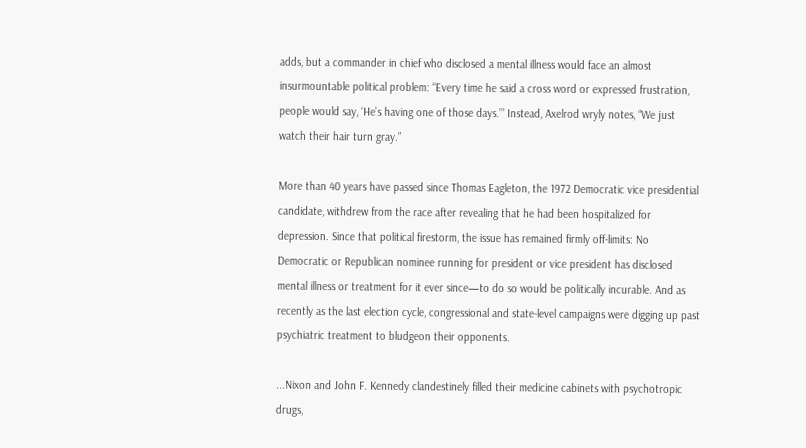adds, but a commander in chief who disclosed a mental illness would face an almost insurmountable political problem: “Every time he said a cross word or expressed frustration, people would say, ‘He’s having one of those days.’” Instead, Axelrod wryly notes, “We just watch their hair turn gray.”

More than 40 years have passed since Thomas Eagleton, the 1972 Democratic vice presidential candidate, withdrew from the race after revealing that he had been hospitalized for depression. Since that political firestorm, the issue has remained firmly off-limits: No Democratic or Republican nominee running for president or vice president has disclosed mental illness or treatment for it ever since—to do so would be politically incurable. And as recently as the last election cycle, congressional and state-level campaigns were digging up past psychiatric treatment to bludgeon their opponents.

...Nixon and John F. Kennedy clandestinely filled their medicine cabinets with psychotropic drugs,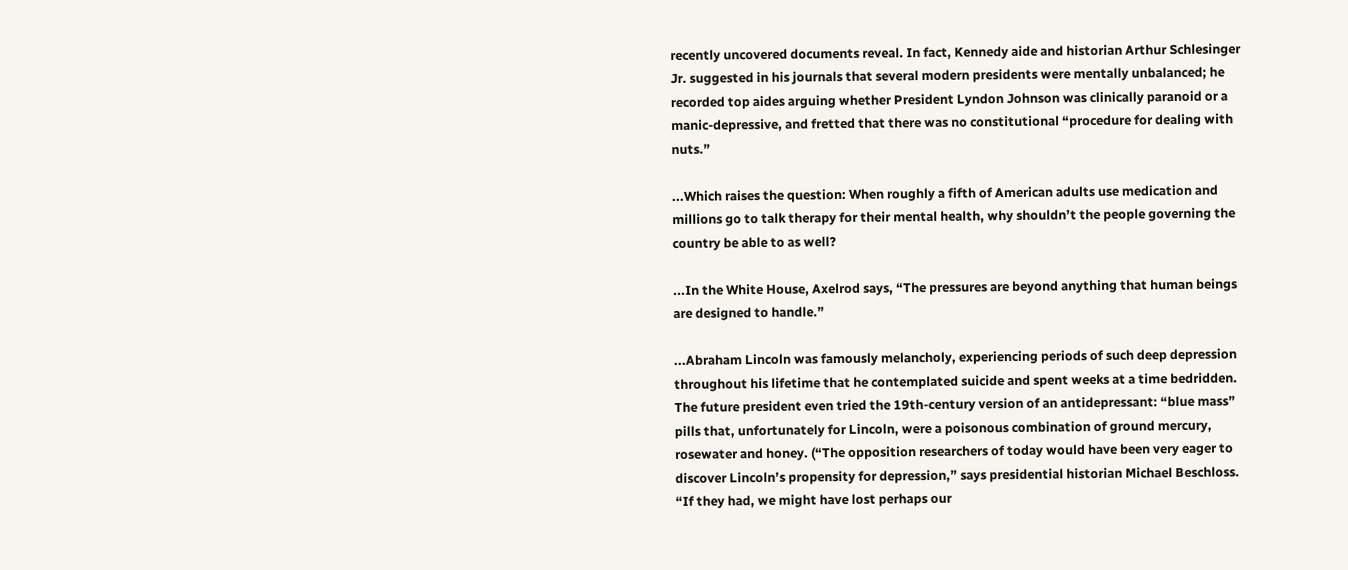recently uncovered documents reveal. In fact, Kennedy aide and historian Arthur Schlesinger Jr. suggested in his journals that several modern presidents were mentally unbalanced; he recorded top aides arguing whether President Lyndon Johnson was clinically paranoid or a manic-depressive, and fretted that there was no constitutional “procedure for dealing with nuts.”

...Which raises the question: When roughly a fifth of American adults use medication and millions go to talk therapy for their mental health, why shouldn’t the people governing the country be able to as well?

...In the White House, Axelrod says, “The pressures are beyond anything that human beings are designed to handle.”

...Abraham Lincoln was famously melancholy, experiencing periods of such deep depression throughout his lifetime that he contemplated suicide and spent weeks at a time bedridden. The future president even tried the 19th-century version of an antidepressant: “blue mass” pills that, unfortunately for Lincoln, were a poisonous combination of ground mercury, rosewater and honey. (“The opposition researchers of today would have been very eager to discover Lincoln’s propensity for depression,” says presidential historian Michael Beschloss. “If they had, we might have lost perhaps our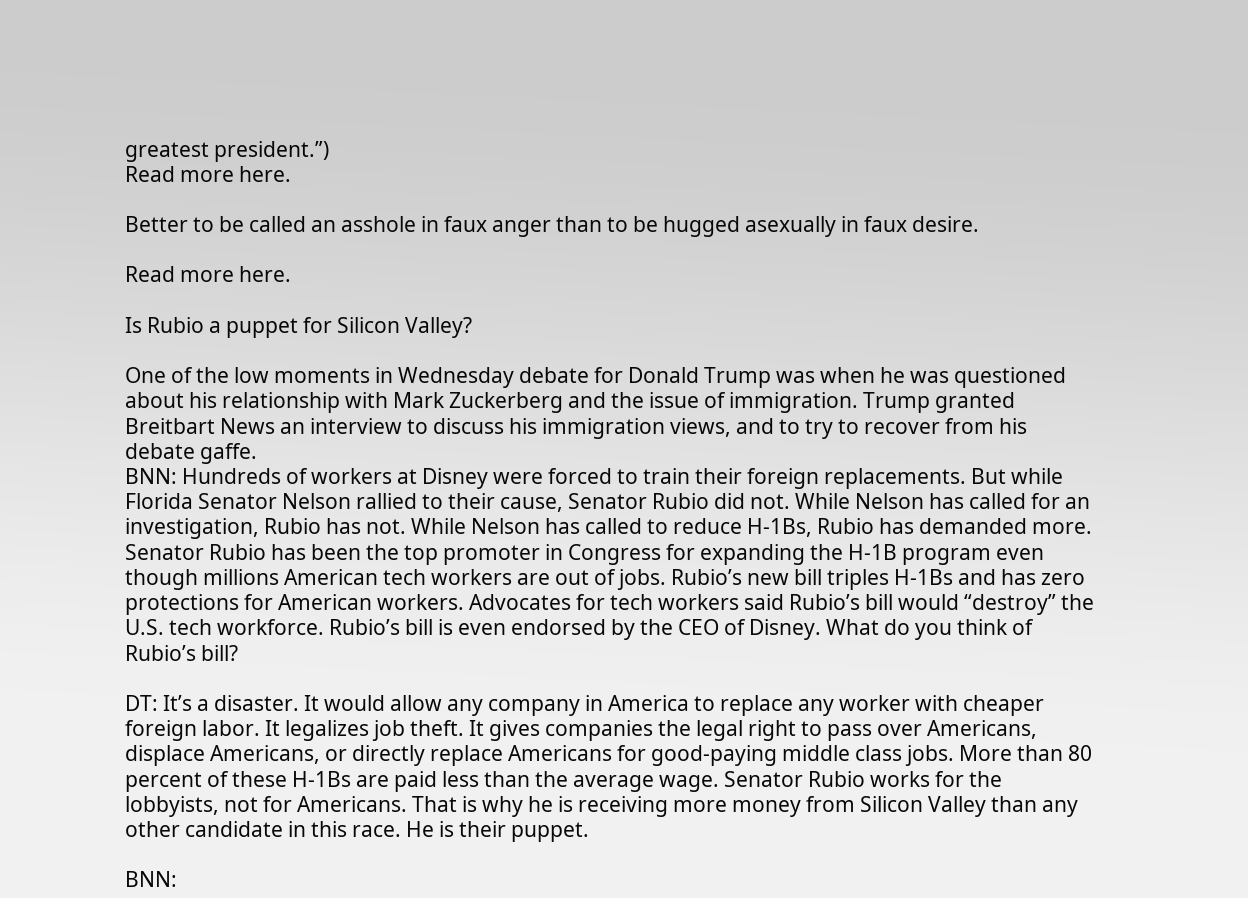greatest president.”)
Read more here.

Better to be called an asshole in faux anger than to be hugged asexually in faux desire.

Read more here.

Is Rubio a puppet for Silicon Valley?

One of the low moments in Wednesday debate for Donald Trump was when he was questioned about his relationship with Mark Zuckerberg and the issue of immigration. Trump granted Breitbart News an interview to discuss his immigration views, and to try to recover from his debate gaffe.
BNN: Hundreds of workers at Disney were forced to train their foreign replacements. But while Florida Senator Nelson rallied to their cause, Senator Rubio did not. While Nelson has called for an investigation, Rubio has not. While Nelson has called to reduce H-1Bs, Rubio has demanded more. Senator Rubio has been the top promoter in Congress for expanding the H-1B program even though millions American tech workers are out of jobs. Rubio’s new bill triples H-1Bs and has zero protections for American workers. Advocates for tech workers said Rubio’s bill would “destroy” the U.S. tech workforce. Rubio’s bill is even endorsed by the CEO of Disney. What do you think of Rubio’s bill?

DT: It’s a disaster. It would allow any company in America to replace any worker with cheaper foreign labor. It legalizes job theft. It gives companies the legal right to pass over Americans, displace Americans, or directly replace Americans for good-paying middle class jobs. More than 80 percent of these H-1Bs are paid less than the average wage. Senator Rubio works for the lobbyists, not for Americans. That is why he is receiving more money from Silicon Valley than any other candidate in this race. He is their puppet.

BNN: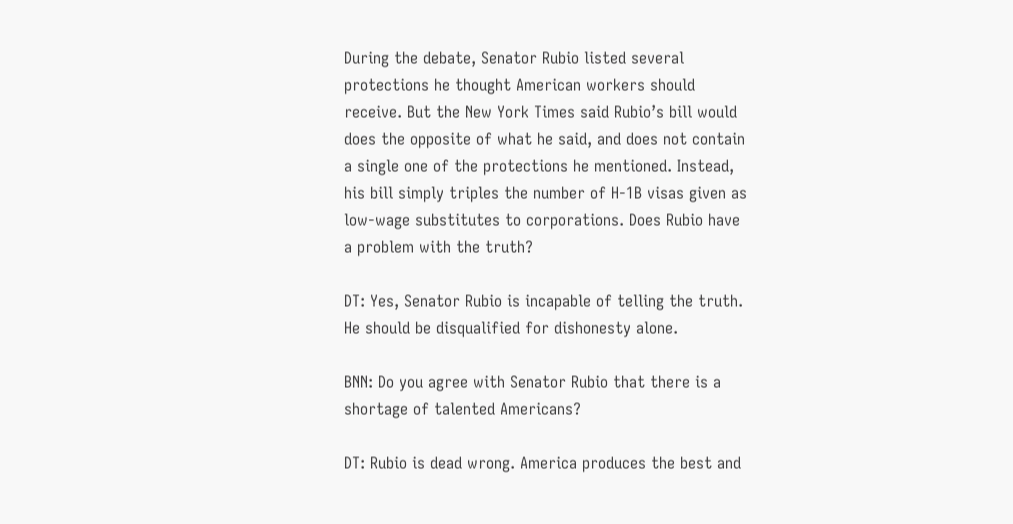During the debate, Senator Rubio listed several protections he thought American workers should receive. But the New York Times said Rubio’s bill would does the opposite of what he said, and does not contain a single one of the protections he mentioned. Instead, his bill simply triples the number of H-1B visas given as low-wage substitutes to corporations. Does Rubio have a problem with the truth?

DT: Yes, Senator Rubio is incapable of telling the truth. He should be disqualified for dishonesty alone.

BNN: Do you agree with Senator Rubio that there is a shortage of talented Americans?

DT: Rubio is dead wrong. America produces the best and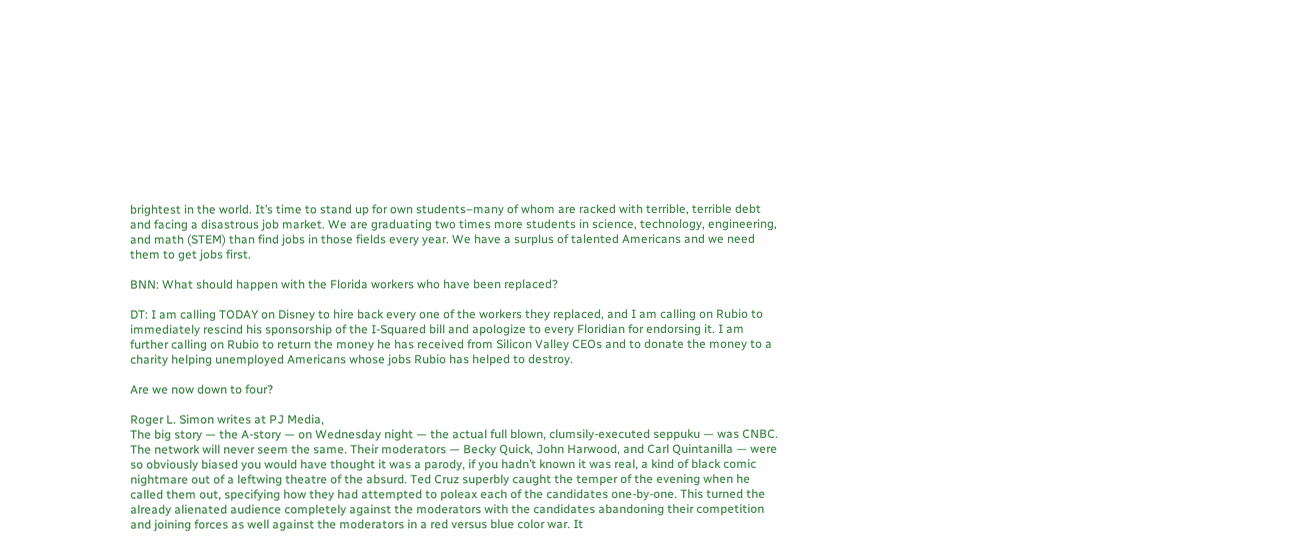brightest in the world. It’s time to stand up for own students–many of whom are racked with terrible, terrible debt and facing a disastrous job market. We are graduating two times more students in science, technology, engineering, and math (STEM) than find jobs in those fields every year. We have a surplus of talented Americans and we need them to get jobs first.

BNN: What should happen with the Florida workers who have been replaced?

DT: I am calling TODAY on Disney to hire back every one of the workers they replaced, and I am calling on Rubio to immediately rescind his sponsorship of the I-Squared bill and apologize to every Floridian for endorsing it. I am further calling on Rubio to return the money he has received from Silicon Valley CEOs and to donate the money to a charity helping unemployed Americans whose jobs Rubio has helped to destroy.

Are we now down to four?

Roger L. Simon writes at PJ Media,
The big story — the A-story — on Wednesday night — the actual full blown, clumsily-executed seppuku — was CNBC. The network will never seem the same. Their moderators — Becky Quick, John Harwood, and Carl Quintanilla — were so obviously biased you would have thought it was a parody, if you hadn’t known it was real, a kind of black comic nightmare out of a leftwing theatre of the absurd. Ted Cruz superbly caught the temper of the evening when he called them out, specifying how they had attempted to poleax each of the candidates one-by-one. This turned the already alienated audience completely against the moderators with the candidates abandoning their competition and joining forces as well against the moderators in a red versus blue color war. It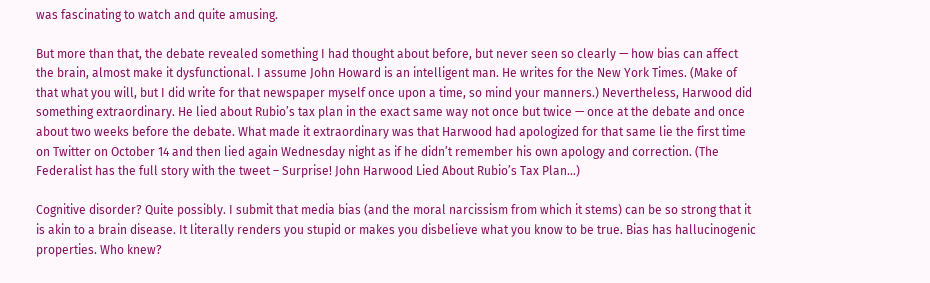was fascinating to watch and quite amusing.

But more than that, the debate revealed something I had thought about before, but never seen so clearly — how bias can affect the brain, almost make it dysfunctional. I assume John Howard is an intelligent man. He writes for the New York Times. (Make of that what you will, but I did write for that newspaper myself once upon a time, so mind your manners.) Nevertheless, Harwood did something extraordinary. He lied about Rubio’s tax plan in the exact same way not once but twice — once at the debate and once about two weeks before the debate. What made it extraordinary was that Harwood had apologized for that same lie the first time on Twitter on October 14 and then lied again Wednesday night as if he didn’t remember his own apology and correction. (The Federalist has the full story with the tweet – Surprise! John Harwood Lied About Rubio’s Tax Plan…)

Cognitive disorder? Quite possibly. I submit that media bias (and the moral narcissism from which it stems) can be so strong that it is akin to a brain disease. It literally renders you stupid or makes you disbelieve what you know to be true. Bias has hallucinogenic properties. Who knew?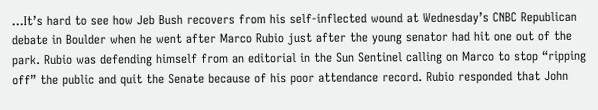...It’s hard to see how Jeb Bush recovers from his self-inflected wound at Wednesday’s CNBC Republican debate in Boulder when he went after Marco Rubio just after the young senator had hit one out of the park. Rubio was defending himself from an editorial in the Sun Sentinel calling on Marco to stop “ripping off” the public and quit the Senate because of his poor attendance record. Rubio responded that John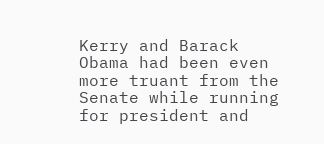Kerry and Barack Obama had been even more truant from the Senate while running for president and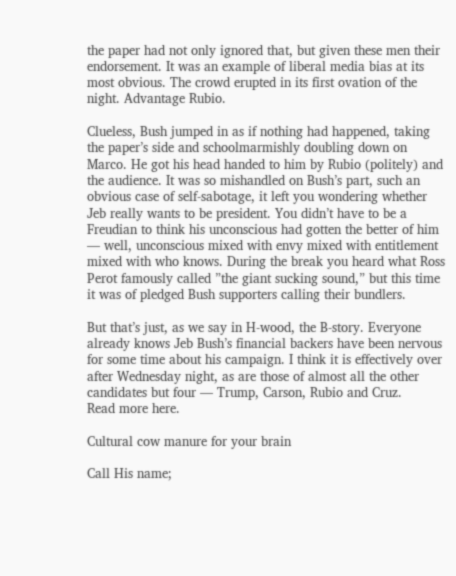the paper had not only ignored that, but given these men their endorsement. It was an example of liberal media bias at its most obvious. The crowd erupted in its first ovation of the night. Advantage Rubio.

Clueless, Bush jumped in as if nothing had happened, taking the paper’s side and schoolmarmishly doubling down on Marco. He got his head handed to him by Rubio (politely) and the audience. It was so mishandled on Bush’s part, such an obvious case of self-sabotage, it left you wondering whether Jeb really wants to be president. You didn’t have to be a Freudian to think his unconscious had gotten the better of him — well, unconscious mixed with envy mixed with entitlement mixed with who knows. During the break you heard what Ross Perot famously called ”the giant sucking sound,” but this time it was of pledged Bush supporters calling their bundlers.

But that’s just, as we say in H-wood, the B-story. Everyone already knows Jeb Bush’s financial backers have been nervous for some time about his campaign. I think it is effectively over after Wednesday night, as are those of almost all the other candidates but four — Trump, Carson, Rubio and Cruz.
Read more here.

Cultural cow manure for your brain

Call His name;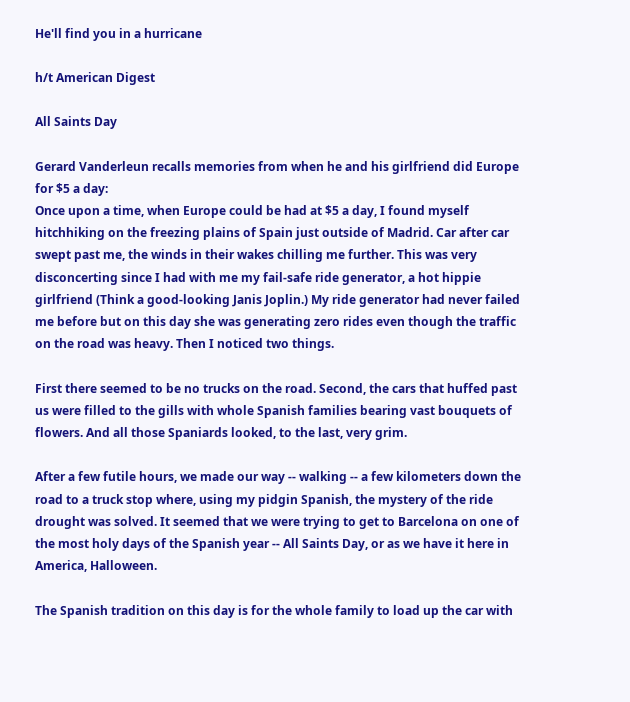He'll find you in a hurricane

h/t American Digest

All Saints Day

Gerard Vanderleun recalls memories from when he and his girlfriend did Europe for $5 a day:
Once upon a time, when Europe could be had at $5 a day, I found myself hitchhiking on the freezing plains of Spain just outside of Madrid. Car after car swept past me, the winds in their wakes chilling me further. This was very disconcerting since I had with me my fail-safe ride generator, a hot hippie girlfriend (Think a good-looking Janis Joplin.) My ride generator had never failed me before but on this day she was generating zero rides even though the traffic on the road was heavy. Then I noticed two things.

First there seemed to be no trucks on the road. Second, the cars that huffed past us were filled to the gills with whole Spanish families bearing vast bouquets of flowers. And all those Spaniards looked, to the last, very grim.

After a few futile hours, we made our way -- walking -- a few kilometers down the road to a truck stop where, using my pidgin Spanish, the mystery of the ride drought was solved. It seemed that we were trying to get to Barcelona on one of the most holy days of the Spanish year -- All Saints Day, or as we have it here in America, Halloween.

The Spanish tradition on this day is for the whole family to load up the car with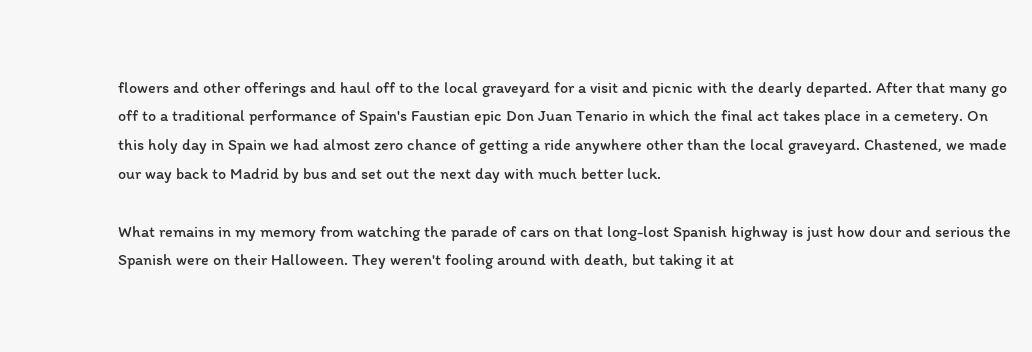flowers and other offerings and haul off to the local graveyard for a visit and picnic with the dearly departed. After that many go off to a traditional performance of Spain's Faustian epic Don Juan Tenario in which the final act takes place in a cemetery. On this holy day in Spain we had almost zero chance of getting a ride anywhere other than the local graveyard. Chastened, we made our way back to Madrid by bus and set out the next day with much better luck.

What remains in my memory from watching the parade of cars on that long-lost Spanish highway is just how dour and serious the Spanish were on their Halloween. They weren't fooling around with death, but taking it at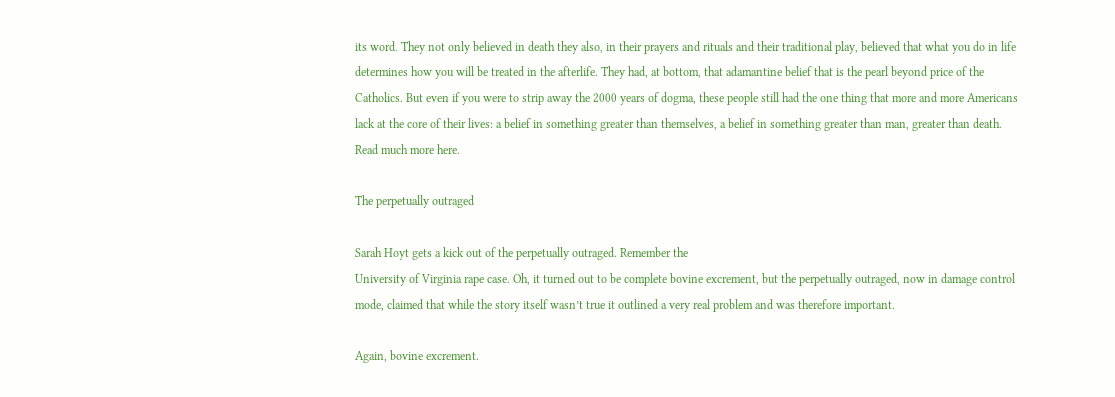its word. They not only believed in death they also, in their prayers and rituals and their traditional play, believed that what you do in life determines how you will be treated in the afterlife. They had, at bottom, that adamantine belief that is the pearl beyond price of the Catholics. But even if you were to strip away the 2000 years of dogma, these people still had the one thing that more and more Americans lack at the core of their lives: a belief in something greater than themselves, a belief in something greater than man, greater than death.
Read much more here.

The perpetually outraged

Sarah Hoyt gets a kick out of the perpetually outraged. Remember the
University of Virginia rape case. Oh, it turned out to be complete bovine excrement, but the perpetually outraged, now in damage control mode, claimed that while the story itself wasn’t true it outlined a very real problem and was therefore important.

Again, bovine excrement.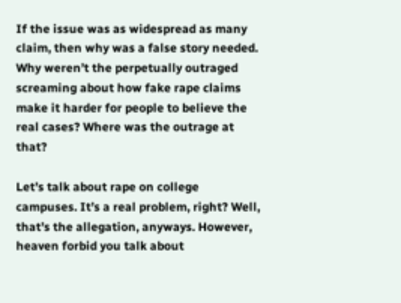If the issue was as widespread as many claim, then why was a false story needed. Why weren’t the perpetually outraged screaming about how fake rape claims make it harder for people to believe the real cases? Where was the outrage at that?

Let’s talk about rape on college campuses. It’s a real problem, right? Well, that’s the allegation, anyways. However, heaven forbid you talk about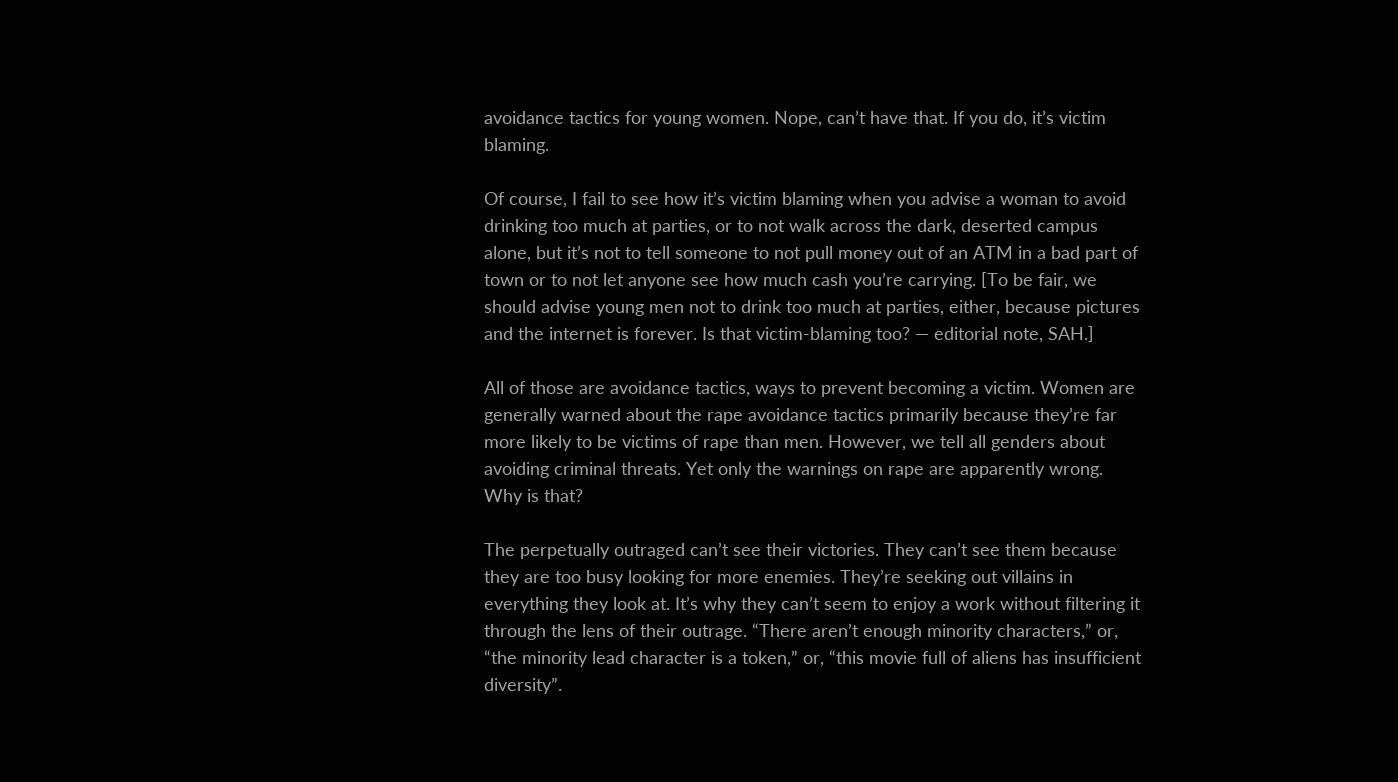avoidance tactics for young women. Nope, can’t have that. If you do, it’s victim blaming.

Of course, I fail to see how it’s victim blaming when you advise a woman to avoid drinking too much at parties, or to not walk across the dark, deserted campus alone, but it’s not to tell someone to not pull money out of an ATM in a bad part of town or to not let anyone see how much cash you’re carrying. [To be fair, we should advise young men not to drink too much at parties, either, because pictures and the internet is forever. Is that victim-blaming too? — editorial note, SAH.]

All of those are avoidance tactics, ways to prevent becoming a victim. Women are generally warned about the rape avoidance tactics primarily because they’re far more likely to be victims of rape than men. However, we tell all genders about avoiding criminal threats. Yet only the warnings on rape are apparently wrong. Why is that?

The perpetually outraged can’t see their victories. They can’t see them because they are too busy looking for more enemies. They’re seeking out villains in everything they look at. It’s why they can’t seem to enjoy a work without filtering it through the lens of their outrage. “There aren’t enough minority characters,” or, “the minority lead character is a token,” or, “this movie full of aliens has insufficient diversity”.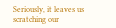Seriously, it leaves us scratching our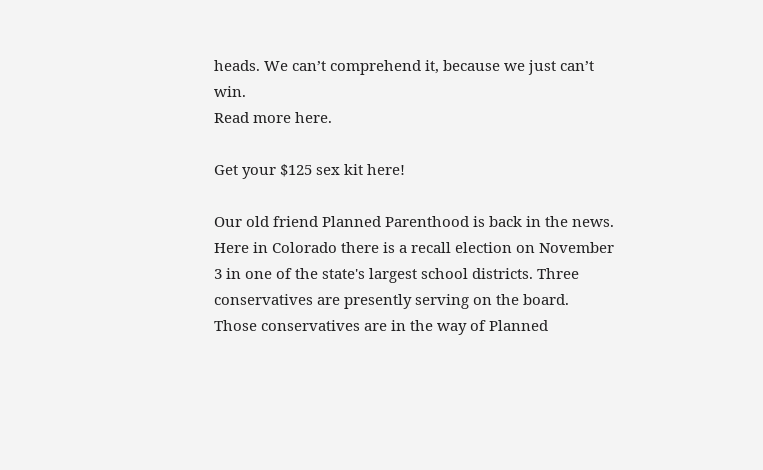heads. We can’t comprehend it, because we just can’t win.
Read more here.

Get your $125 sex kit here!

Our old friend Planned Parenthood is back in the news. Here in Colorado there is a recall election on November 3 in one of the state's largest school districts. Three conservatives are presently serving on the board. Those conservatives are in the way of Planned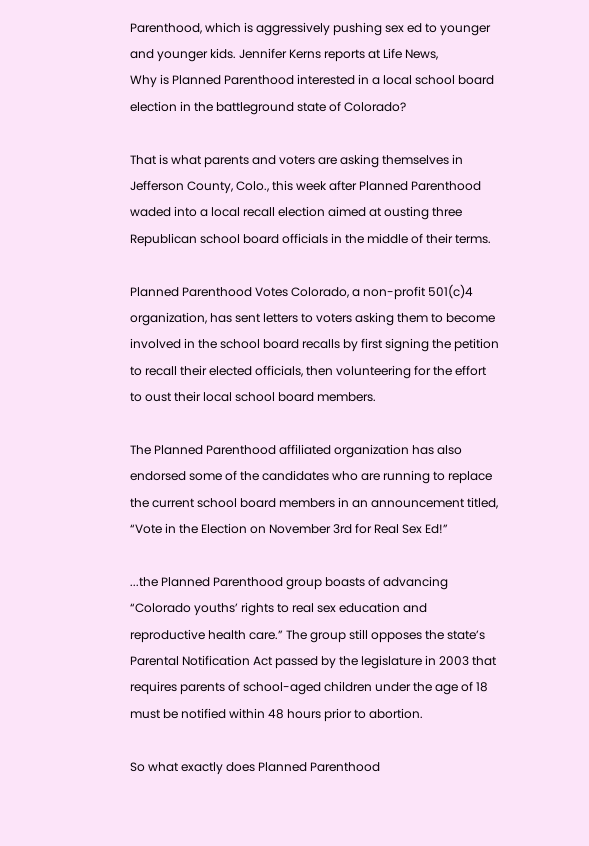Parenthood, which is aggressively pushing sex ed to younger and younger kids. Jennifer Kerns reports at Life News,
Why is Planned Parenthood interested in a local school board election in the battleground state of Colorado?

That is what parents and voters are asking themselves in Jefferson County, Colo., this week after Planned Parenthood waded into a local recall election aimed at ousting three Republican school board officials in the middle of their terms.

Planned Parenthood Votes Colorado, a non-profit 501(c)4 organization, has sent letters to voters asking them to become involved in the school board recalls by first signing the petition to recall their elected officials, then volunteering for the effort to oust their local school board members.

The Planned Parenthood affiliated organization has also endorsed some of the candidates who are running to replace the current school board members in an announcement titled, “Vote in the Election on November 3rd for Real Sex Ed!”

...the Planned Parenthood group boasts of advancing “Colorado youths’ rights to real sex education and reproductive health care.” The group still opposes the state’s Parental Notification Act passed by the legislature in 2003 that requires parents of school-aged children under the age of 18 must be notified within 48 hours prior to abortion.

So what exactly does Planned Parenthood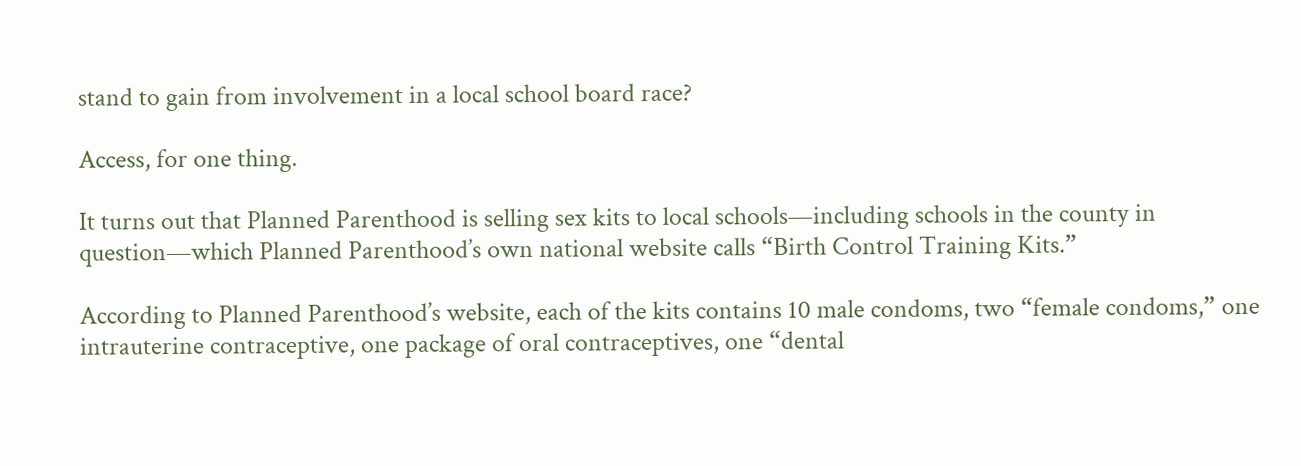stand to gain from involvement in a local school board race?

Access, for one thing.

It turns out that Planned Parenthood is selling sex kits to local schools—including schools in the county in question—which Planned Parenthood’s own national website calls “Birth Control Training Kits.”

According to Planned Parenthood’s website, each of the kits contains 10 male condoms, two “female condoms,” one intrauterine contraceptive, one package of oral contraceptives, one “dental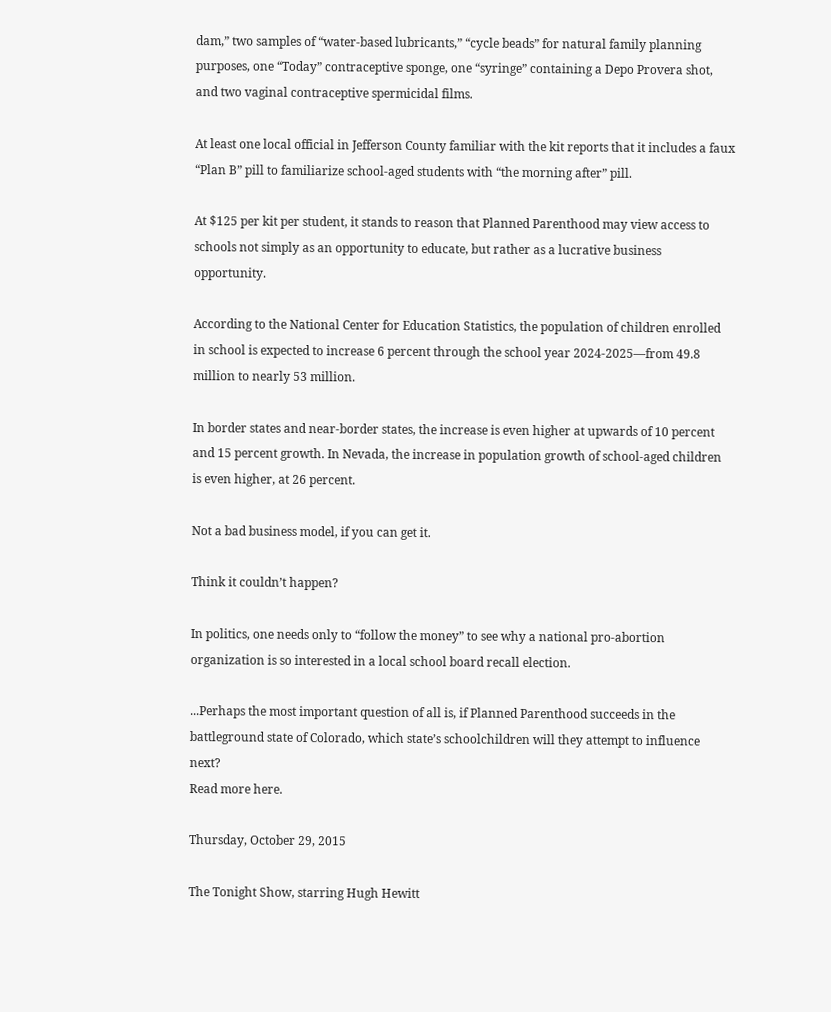dam,” two samples of “water-based lubricants,” “cycle beads” for natural family planning purposes, one “Today” contraceptive sponge, one “syringe” containing a Depo Provera shot, and two vaginal contraceptive spermicidal films.

At least one local official in Jefferson County familiar with the kit reports that it includes a faux “Plan B” pill to familiarize school-aged students with “the morning after” pill.

At $125 per kit per student, it stands to reason that Planned Parenthood may view access to schools not simply as an opportunity to educate, but rather as a lucrative business opportunity.

According to the National Center for Education Statistics, the population of children enrolled in school is expected to increase 6 percent through the school year 2024-2025—from 49.8 million to nearly 53 million.

In border states and near-border states, the increase is even higher at upwards of 10 percent and 15 percent growth. In Nevada, the increase in population growth of school-aged children is even higher, at 26 percent.

Not a bad business model, if you can get it.

Think it couldn’t happen?

In politics, one needs only to “follow the money” to see why a national pro-abortion organization is so interested in a local school board recall election.

...Perhaps the most important question of all is, if Planned Parenthood succeeds in the battleground state of Colorado, which state’s schoolchildren will they attempt to influence next?
Read more here.

Thursday, October 29, 2015

The Tonight Show, starring Hugh Hewitt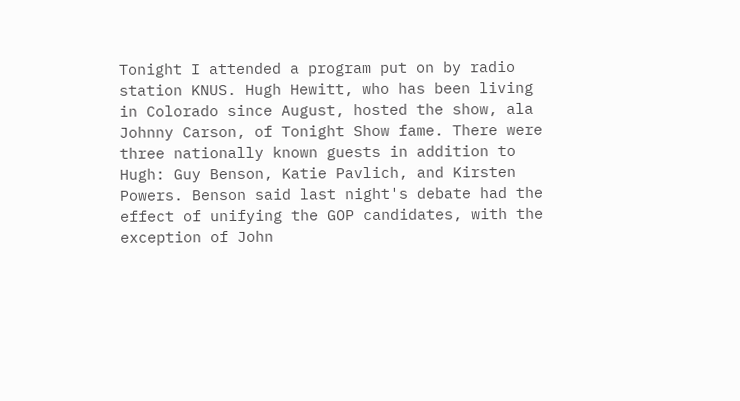Tonight I attended a program put on by radio station KNUS. Hugh Hewitt, who has been living in Colorado since August, hosted the show, ala Johnny Carson, of Tonight Show fame. There were three nationally known guests in addition to Hugh: Guy Benson, Katie Pavlich, and Kirsten Powers. Benson said last night's debate had the effect of unifying the GOP candidates, with the exception of John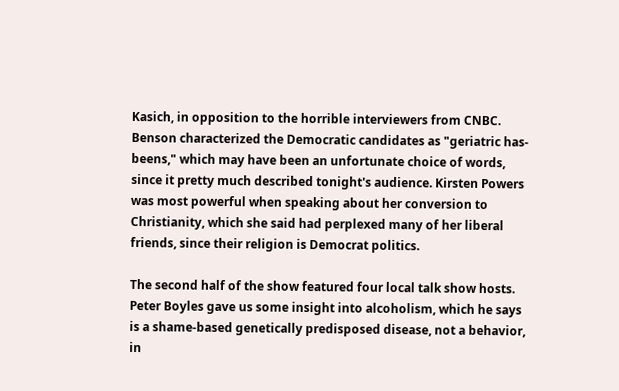Kasich, in opposition to the horrible interviewers from CNBC. Benson characterized the Democratic candidates as "geriatric has-beens," which may have been an unfortunate choice of words, since it pretty much described tonight's audience. Kirsten Powers was most powerful when speaking about her conversion to Christianity, which she said had perplexed many of her liberal friends, since their religion is Democrat politics.

The second half of the show featured four local talk show hosts. Peter Boyles gave us some insight into alcoholism, which he says is a shame-based genetically predisposed disease, not a behavior, in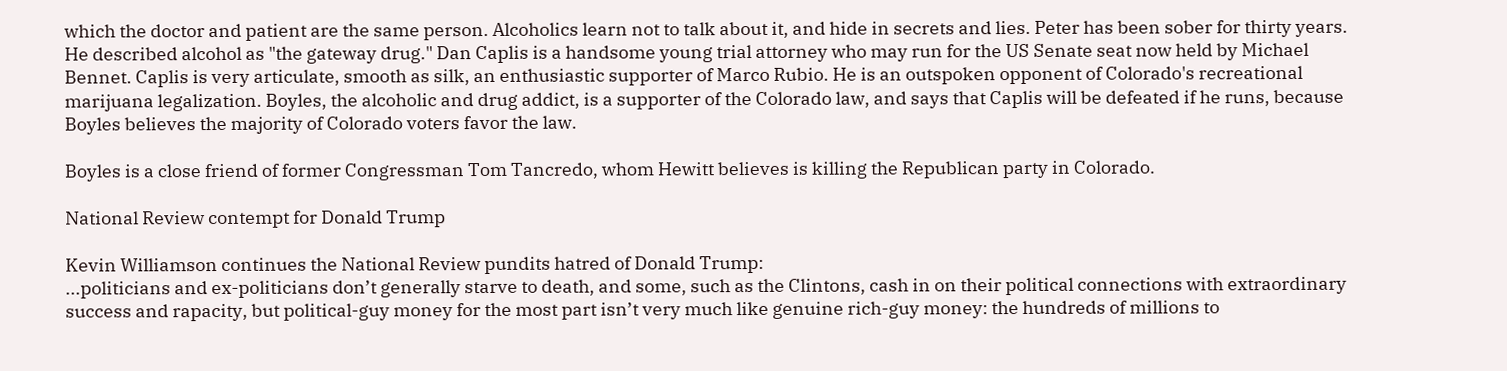which the doctor and patient are the same person. Alcoholics learn not to talk about it, and hide in secrets and lies. Peter has been sober for thirty years. He described alcohol as "the gateway drug." Dan Caplis is a handsome young trial attorney who may run for the US Senate seat now held by Michael Bennet. Caplis is very articulate, smooth as silk, an enthusiastic supporter of Marco Rubio. He is an outspoken opponent of Colorado's recreational marijuana legalization. Boyles, the alcoholic and drug addict, is a supporter of the Colorado law, and says that Caplis will be defeated if he runs, because Boyles believes the majority of Colorado voters favor the law.

Boyles is a close friend of former Congressman Tom Tancredo, whom Hewitt believes is killing the Republican party in Colorado.

National Review contempt for Donald Trump

Kevin Williamson continues the National Review pundits hatred of Donald Trump:
...politicians and ex-politicians don’t generally starve to death, and some, such as the Clintons, cash in on their political connections with extraordinary success and rapacity, but political-guy money for the most part isn’t very much like genuine rich-guy money: the hundreds of millions to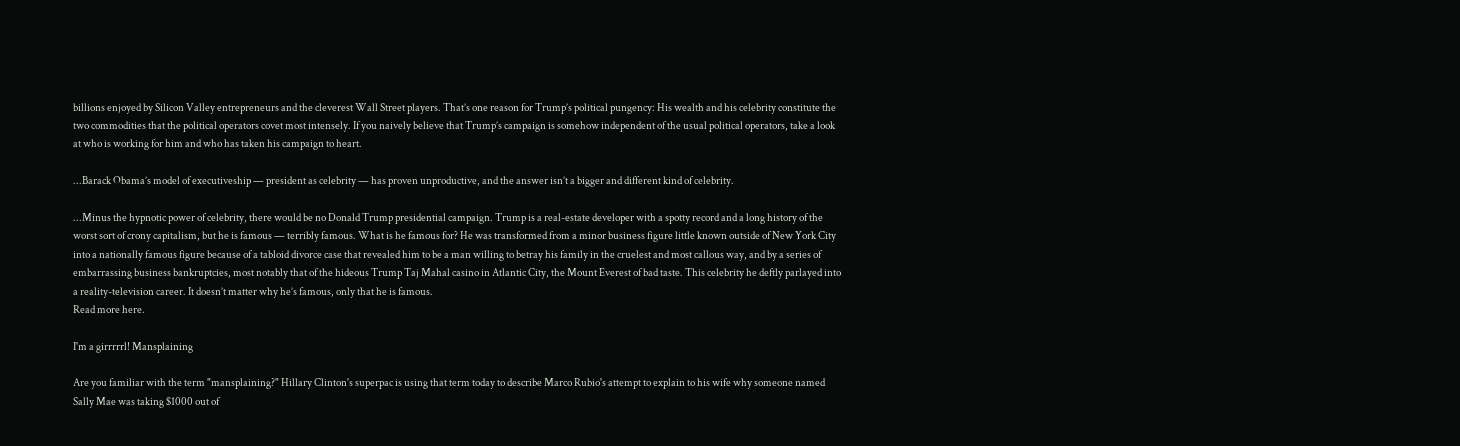billions enjoyed by Silicon Valley entrepreneurs and the cleverest Wall Street players. That’s one reason for Trump’s political pungency: His wealth and his celebrity constitute the two commodities that the political operators covet most intensely. If you naively believe that Trump’s campaign is somehow independent of the usual political operators, take a look at who is working for him and who has taken his campaign to heart.

...Barack Obama’s model of executiveship — president as celebrity — has proven unproductive, and the answer isn’t a bigger and different kind of celebrity.

...Minus the hypnotic power of celebrity, there would be no Donald Trump presidential campaign. Trump is a real-estate developer with a spotty record and a long history of the worst sort of crony capitalism, but he is famous — terribly famous. What is he famous for? He was transformed from a minor business figure little known outside of New York City into a nationally famous figure because of a tabloid divorce case that revealed him to be a man willing to betray his family in the cruelest and most callous way, and by a series of embarrassing business bankruptcies, most notably that of the hideous Trump Taj Mahal casino in Atlantic City, the Mount Everest of bad taste. This celebrity he deftly parlayed into a reality-television career. It doesn’t matter why he’s famous, only that he is famous.
Read more here.

I'm a girrrrrl! Mansplaining

Are you familiar with the term "mansplaining?" Hillary Clinton's superpac is using that term today to describe Marco Rubio's attempt to explain to his wife why someone named Sally Mae was taking $1000 out of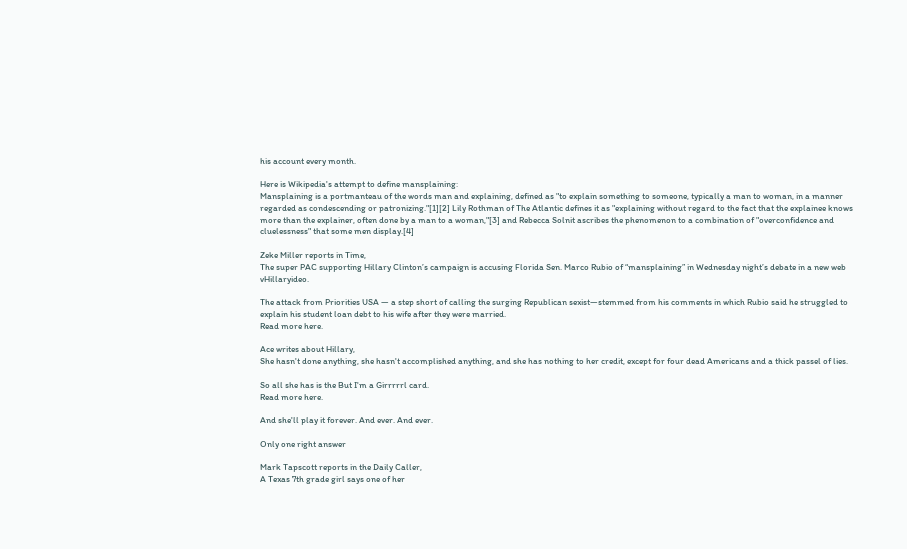his account every month.

Here is Wikipedia's attempt to define mansplaining:
Mansplaining is a portmanteau of the words man and explaining, defined as "to explain something to someone, typically a man to woman, in a manner regarded as condescending or patronizing."[1][2] Lily Rothman of The Atlantic defines it as "explaining without regard to the fact that the explainee knows more than the explainer, often done by a man to a woman,"[3] and Rebecca Solnit ascribes the phenomenon to a combination of "overconfidence and cluelessness" that some men display.[4]

Zeke Miller reports in Time,
The super PAC supporting Hillary Clinton’s campaign is accusing Florida Sen. Marco Rubio of “mansplaining” in Wednesday night’s debate in a new web vHillaryideo.

The attack from Priorities USA — a step short of calling the surging Republican sexist—stemmed from his comments in which Rubio said he struggled to explain his student loan debt to his wife after they were married.
Read more here.

Ace writes about Hillary,
She hasn't done anything, she hasn't accomplished anything, and she has nothing to her credit, except for four dead Americans and a thick passel of lies.

So all she has is the But I'm a Girrrrrl card.
Read more here.

And she'll play it forever. And ever. And ever.

Only one right answer

Mark Tapscott reports in the Daily Caller,
A Texas 7th grade girl says one of her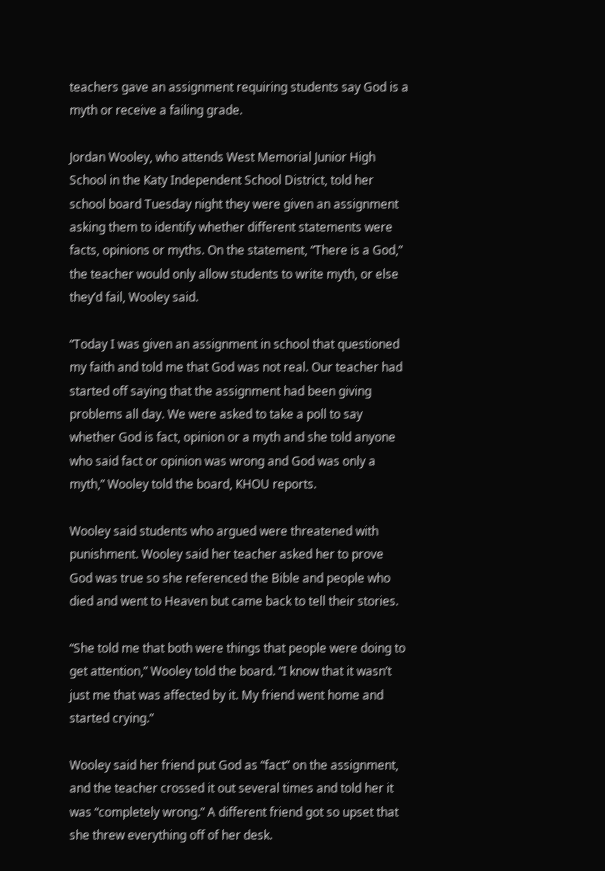teachers gave an assignment requiring students say God is a myth or receive a failing grade.

Jordan Wooley, who attends West Memorial Junior High School in the Katy Independent School District, told her school board Tuesday night they were given an assignment asking them to identify whether different statements were facts, opinions or myths. On the statement, “There is a God,” the teacher would only allow students to write myth, or else they’d fail, Wooley said.

“Today I was given an assignment in school that questioned my faith and told me that God was not real. Our teacher had started off saying that the assignment had been giving problems all day. We were asked to take a poll to say whether God is fact, opinion or a myth and she told anyone who said fact or opinion was wrong and God was only a myth,” Wooley told the board, KHOU reports.

Wooley said students who argued were threatened with punishment. Wooley said her teacher asked her to prove God was true so she referenced the Bible and people who died and went to Heaven but came back to tell their stories.

“She told me that both were things that people were doing to get attention,” Wooley told the board. “I know that it wasn’t just me that was affected by it. My friend went home and started crying.”

Wooley said her friend put God as “fact” on the assignment, and the teacher crossed it out several times and told her it was “completely wrong.” A different friend got so upset that she threw everything off of her desk.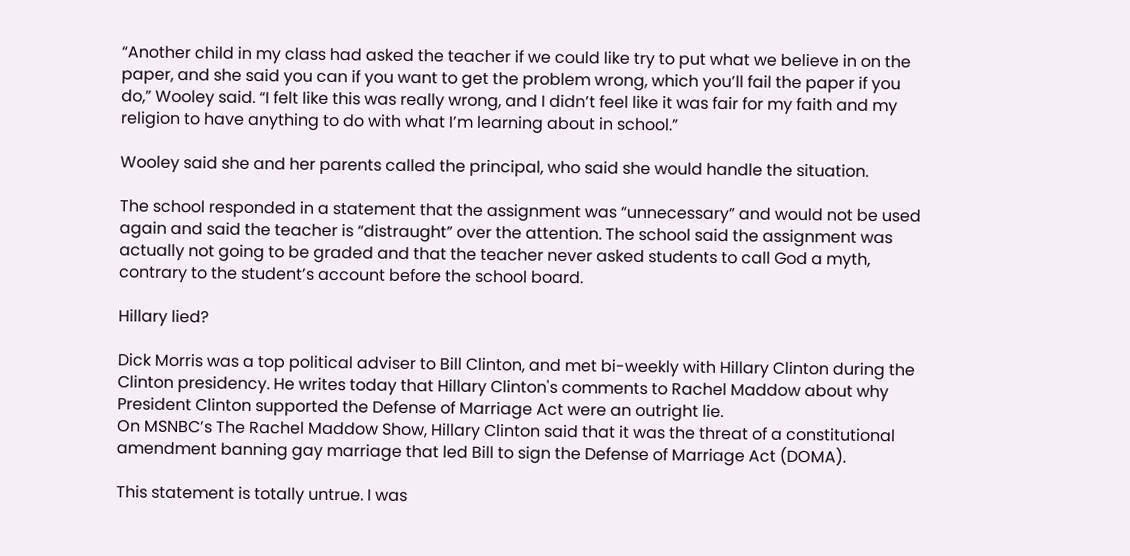“Another child in my class had asked the teacher if we could like try to put what we believe in on the paper, and she said you can if you want to get the problem wrong, which you’ll fail the paper if you do,” Wooley said. “I felt like this was really wrong, and I didn’t feel like it was fair for my faith and my religion to have anything to do with what I’m learning about in school.”

Wooley said she and her parents called the principal, who said she would handle the situation.

The school responded in a statement that the assignment was “unnecessary” and would not be used again and said the teacher is “distraught” over the attention. The school said the assignment was actually not going to be graded and that the teacher never asked students to call God a myth, contrary to the student’s account before the school board.

Hillary lied?

Dick Morris was a top political adviser to Bill Clinton, and met bi-weekly with Hillary Clinton during the Clinton presidency. He writes today that Hillary Clinton's comments to Rachel Maddow about why President Clinton supported the Defense of Marriage Act were an outright lie.
On MSNBC’s The Rachel Maddow Show, Hillary Clinton said that it was the threat of a constitutional amendment banning gay marriage that led Bill to sign the Defense of Marriage Act (DOMA).

This statement is totally untrue. I was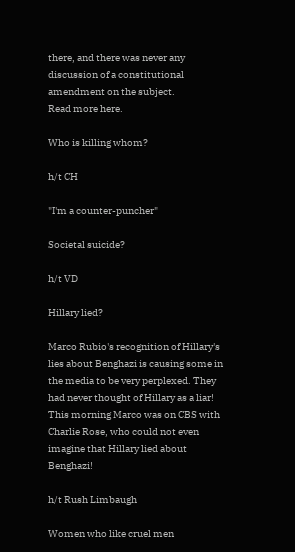there, and there was never any discussion of a constitutional amendment on the subject.
Read more here.

Who is killing whom?

h/t CH

"I'm a counter-puncher"

Societal suicide?

h/t VD

Hillary lied?

Marco Rubio's recognition of Hillary's lies about Benghazi is causing some in the media to be very perplexed. They had never thought of Hillary as a liar! This morning Marco was on CBS with Charlie Rose, who could not even imagine that Hillary lied about Benghazi!

h/t Rush Limbaugh

Women who like cruel men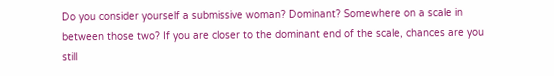Do you consider yourself a submissive woman? Dominant? Somewhere on a scale in between those two? If you are closer to the dominant end of the scale, chances are you still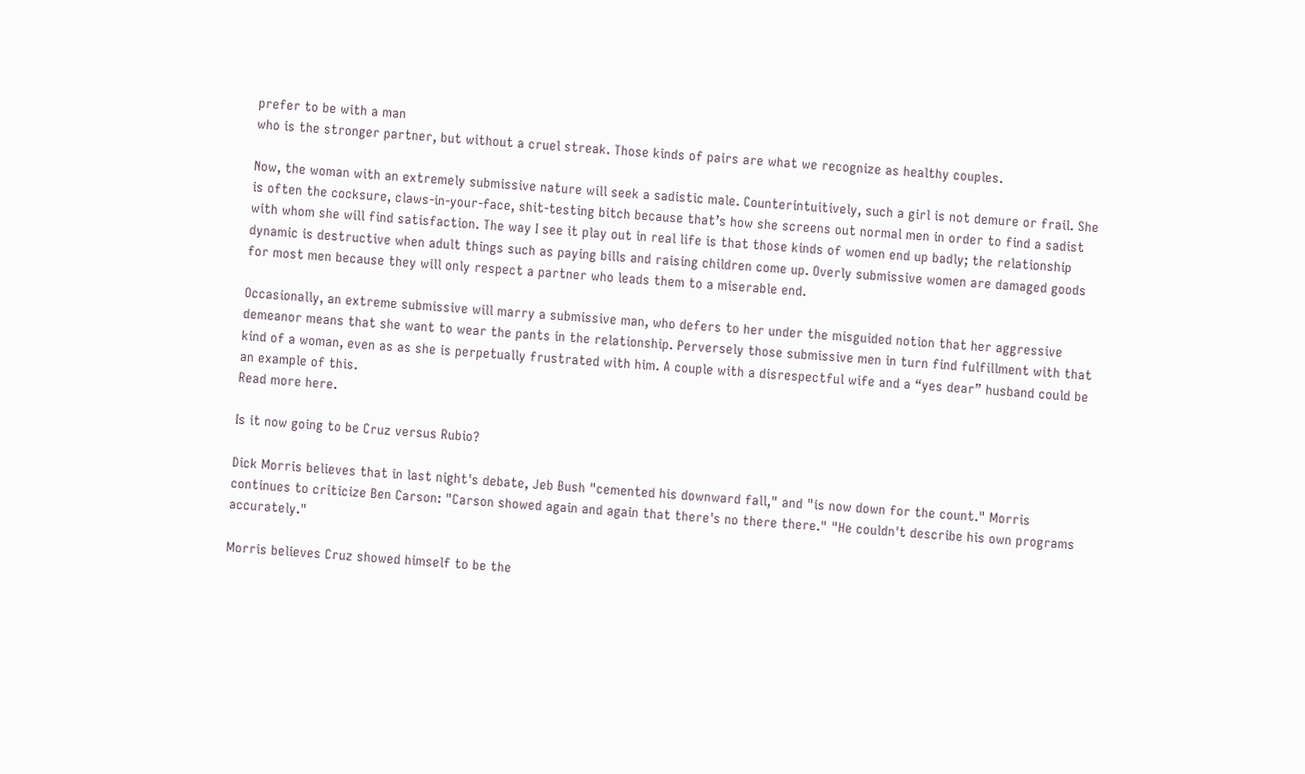prefer to be with a man
who is the stronger partner, but without a cruel streak. Those kinds of pairs are what we recognize as healthy couples.

Now, the woman with an extremely submissive nature will seek a sadistic male. Counterintuitively, such a girl is not demure or frail. She is often the cocksure, claws-in-your-face, shit-testing bitch because that’s how she screens out normal men in order to find a sadist with whom she will find satisfaction. The way I see it play out in real life is that those kinds of women end up badly; the relationship dynamic is destructive when adult things such as paying bills and raising children come up. Overly submissive women are damaged goods for most men because they will only respect a partner who leads them to a miserable end.

Occasionally, an extreme submissive will marry a submissive man, who defers to her under the misguided notion that her aggressive demeanor means that she want to wear the pants in the relationship. Perversely those submissive men in turn find fulfillment with that kind of a woman, even as as she is perpetually frustrated with him. A couple with a disrespectful wife and a “yes dear” husband could be an example of this.
Read more here.

Is it now going to be Cruz versus Rubio?

Dick Morris believes that in last night's debate, Jeb Bush "cemented his downward fall," and "is now down for the count." Morris continues to criticize Ben Carson: "Carson showed again and again that there's no there there." "He couldn't describe his own programs accurately."

Morris believes Cruz showed himself to be the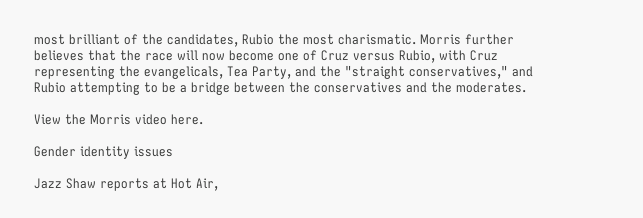most brilliant of the candidates, Rubio the most charismatic. Morris further believes that the race will now become one of Cruz versus Rubio, with Cruz representing the evangelicals, Tea Party, and the "straight conservatives," and Rubio attempting to be a bridge between the conservatives and the moderates.

View the Morris video here.

Gender identity issues

Jazz Shaw reports at Hot Air,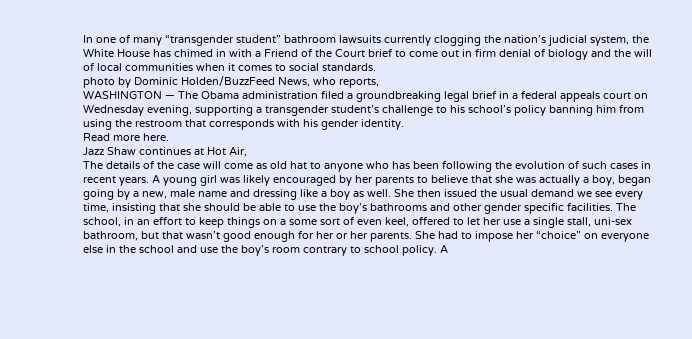In one of many “transgender student” bathroom lawsuits currently clogging the nation’s judicial system, the White House has chimed in with a Friend of the Court brief to come out in firm denial of biology and the will of local communities when it comes to social standards.
photo by Dominic Holden/BuzzFeed News, who reports,
WASHINGTON — The Obama administration filed a groundbreaking legal brief in a federal appeals court on Wednesday evening, supporting a transgender student’s challenge to his school’s policy banning him from using the restroom that corresponds with his gender identity.
Read more here.
Jazz Shaw continues at Hot Air,
The details of the case will come as old hat to anyone who has been following the evolution of such cases in recent years. A young girl was likely encouraged by her parents to believe that she was actually a boy, began going by a new, male name and dressing like a boy as well. She then issued the usual demand we see every time, insisting that she should be able to use the boy’s bathrooms and other gender specific facilities. The school, in an effort to keep things on a some sort of even keel, offered to let her use a single stall, uni-sex bathroom, but that wasn’t good enough for her or her parents. She had to impose her “choice” on everyone else in the school and use the boy’s room contrary to school policy. A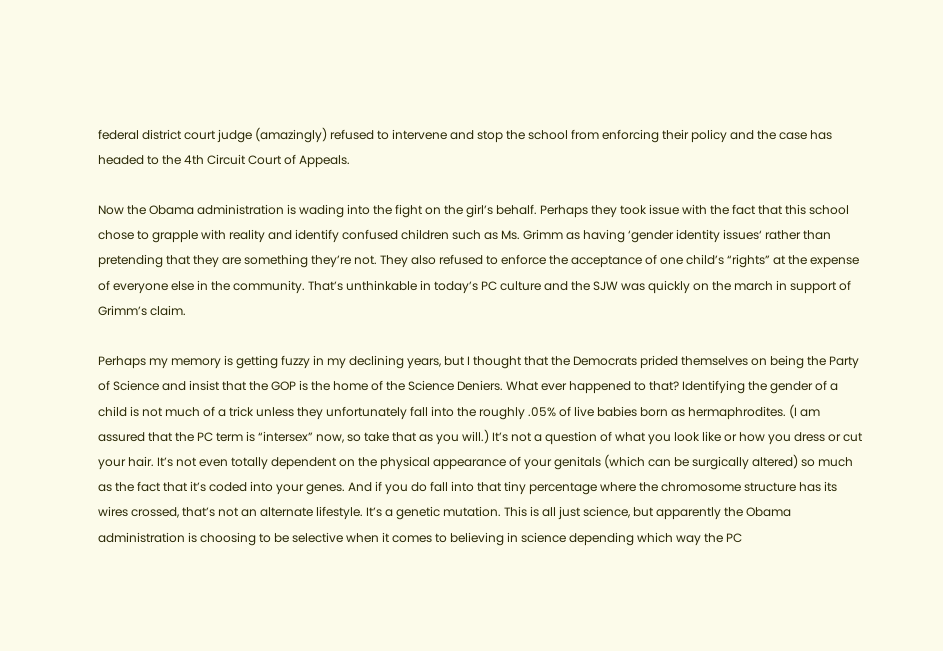federal district court judge (amazingly) refused to intervene and stop the school from enforcing their policy and the case has headed to the 4th Circuit Court of Appeals.

Now the Obama administration is wading into the fight on the girl’s behalf. Perhaps they took issue with the fact that this school chose to grapple with reality and identify confused children such as Ms. Grimm as having ‘gender identity issues‘ rather than pretending that they are something they’re not. They also refused to enforce the acceptance of one child’s “rights” at the expense of everyone else in the community. That’s unthinkable in today’s PC culture and the SJW was quickly on the march in support of Grimm’s claim.

Perhaps my memory is getting fuzzy in my declining years, but I thought that the Democrats prided themselves on being the Party of Science and insist that the GOP is the home of the Science Deniers. What ever happened to that? Identifying the gender of a child is not much of a trick unless they unfortunately fall into the roughly .05% of live babies born as hermaphrodites. (I am assured that the PC term is “intersex” now, so take that as you will.) It’s not a question of what you look like or how you dress or cut your hair. It’s not even totally dependent on the physical appearance of your genitals (which can be surgically altered) so much as the fact that it’s coded into your genes. And if you do fall into that tiny percentage where the chromosome structure has its wires crossed, that’s not an alternate lifestyle. It’s a genetic mutation. This is all just science, but apparently the Obama administration is choosing to be selective when it comes to believing in science depending which way the PC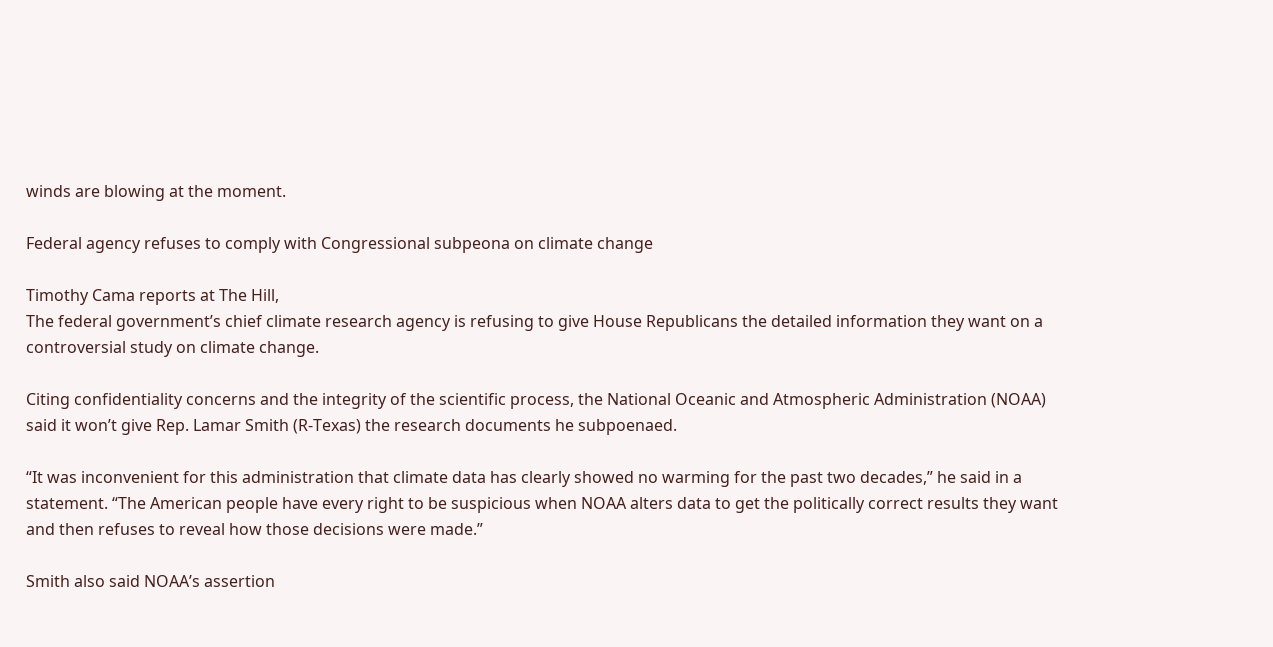winds are blowing at the moment.

Federal agency refuses to comply with Congressional subpeona on climate change

Timothy Cama reports at The Hill,
The federal government’s chief climate research agency is refusing to give House Republicans the detailed information they want on a controversial study on climate change.

Citing confidentiality concerns and the integrity of the scientific process, the National Oceanic and Atmospheric Administration (NOAA) said it won’t give Rep. Lamar Smith (R-Texas) the research documents he subpoenaed.

“It was inconvenient for this administration that climate data has clearly showed no warming for the past two decades,” he said in a statement. “The American people have every right to be suspicious when NOAA alters data to get the politically correct results they want and then refuses to reveal how those decisions were made.”

Smith also said NOAA’s assertion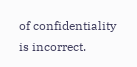of confidentiality is incorrect.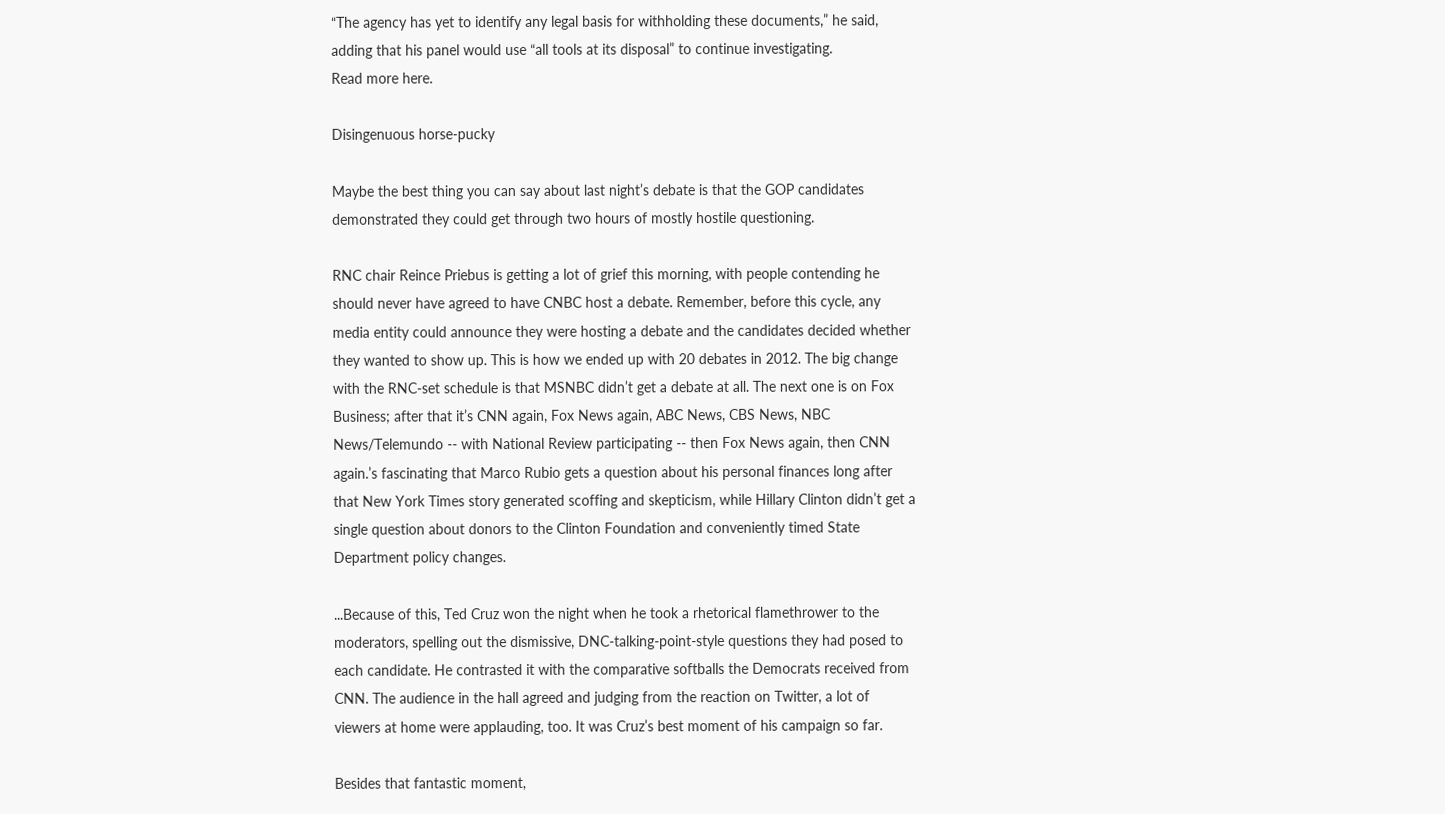“The agency has yet to identify any legal basis for withholding these documents,” he said, adding that his panel would use “all tools at its disposal” to continue investigating.
Read more here.

Disingenuous horse-pucky

Maybe the best thing you can say about last night’s debate is that the GOP candidates demonstrated they could get through two hours of mostly hostile questioning.

RNC chair Reince Priebus is getting a lot of grief this morning, with people contending he should never have agreed to have CNBC host a debate. Remember, before this cycle, any media entity could announce they were hosting a debate and the candidates decided whether they wanted to show up. This is how we ended up with 20 debates in 2012. The big change with the RNC-set schedule is that MSNBC didn’t get a debate at all. The next one is on Fox Business; after that it’s CNN again, Fox News again, ABC News, CBS News, NBC News/Telemundo -- with National Review participating -- then Fox News again, then CNN again.’s fascinating that Marco Rubio gets a question about his personal finances long after that New York Times story generated scoffing and skepticism, while Hillary Clinton didn’t get a single question about donors to the Clinton Foundation and conveniently timed State Department policy changes.

...Because of this, Ted Cruz won the night when he took a rhetorical flamethrower to the moderators, spelling out the dismissive, DNC-talking-point-style questions they had posed to each candidate. He contrasted it with the comparative softballs the Democrats received from CNN. The audience in the hall agreed and judging from the reaction on Twitter, a lot of viewers at home were applauding, too. It was Cruz’s best moment of his campaign so far.

Besides that fantastic moment,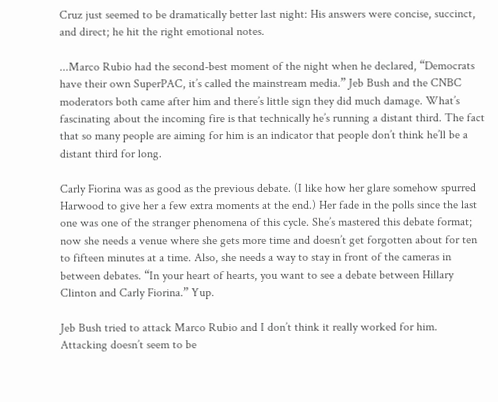Cruz just seemed to be dramatically better last night: His answers were concise, succinct, and direct; he hit the right emotional notes.

...Marco Rubio had the second-best moment of the night when he declared, “Democrats have their own SuperPAC, it’s called the mainstream media.” Jeb Bush and the CNBC moderators both came after him and there’s little sign they did much damage. What’s fascinating about the incoming fire is that technically he’s running a distant third. The fact that so many people are aiming for him is an indicator that people don’t think he’ll be a distant third for long.

Carly Fiorina was as good as the previous debate. (I like how her glare somehow spurred Harwood to give her a few extra moments at the end.) Her fade in the polls since the last one was one of the stranger phenomena of this cycle. She’s mastered this debate format; now she needs a venue where she gets more time and doesn’t get forgotten about for ten to fifteen minutes at a time. Also, she needs a way to stay in front of the cameras in between debates. “In your heart of hearts, you want to see a debate between Hillary Clinton and Carly Fiorina.” Yup.

Jeb Bush tried to attack Marco Rubio and I don’t think it really worked for him. Attacking doesn’t seem to be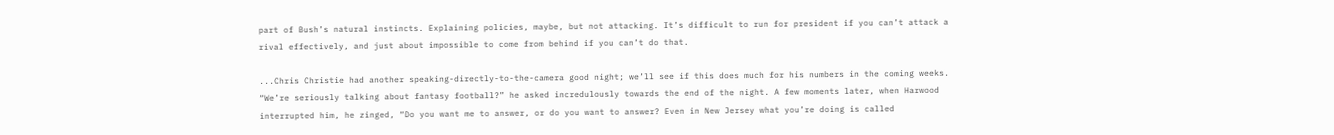part of Bush’s natural instincts. Explaining policies, maybe, but not attacking. It’s difficult to run for president if you can’t attack a rival effectively, and just about impossible to come from behind if you can’t do that.

...Chris Christie had another speaking-directly-to-the-camera good night; we’ll see if this does much for his numbers in the coming weeks. “We’re seriously talking about fantasy football?” he asked incredulously towards the end of the night. A few moments later, when Harwood interrupted him, he zinged, “Do you want me to answer, or do you want to answer? Even in New Jersey what you’re doing is called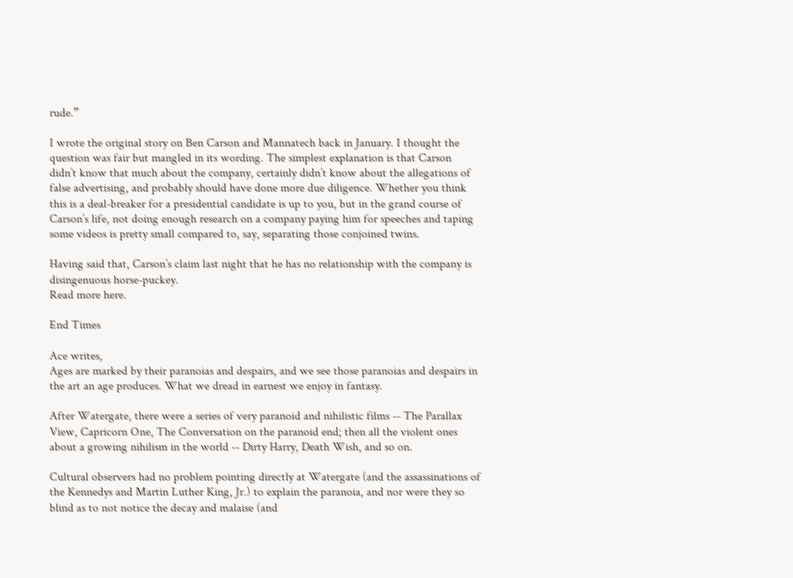rude.”

I wrote the original story on Ben Carson and Mannatech back in January. I thought the question was fair but mangled in its wording. The simplest explanation is that Carson didn’t know that much about the company, certainly didn’t know about the allegations of false advertising, and probably should have done more due diligence. Whether you think this is a deal-breaker for a presidential candidate is up to you, but in the grand course of Carson’s life, not doing enough research on a company paying him for speeches and taping some videos is pretty small compared to, say, separating those conjoined twins.

Having said that, Carson’s claim last night that he has no relationship with the company is disingenuous horse-puckey.
Read more here.

End Times

Ace writes,
Ages are marked by their paranoias and despairs, and we see those paranoias and despairs in the art an age produces. What we dread in earnest we enjoy in fantasy.

After Watergate, there were a series of very paranoid and nihilistic films -- The Parallax View, Capricorn One, The Conversation on the paranoid end; then all the violent ones about a growing nihilism in the world -- Dirty Harry, Death Wish, and so on.

Cultural observers had no problem pointing directly at Watergate (and the assassinations of the Kennedys and Martin Luther King, Jr.) to explain the paranoia, and nor were they so blind as to not notice the decay and malaise (and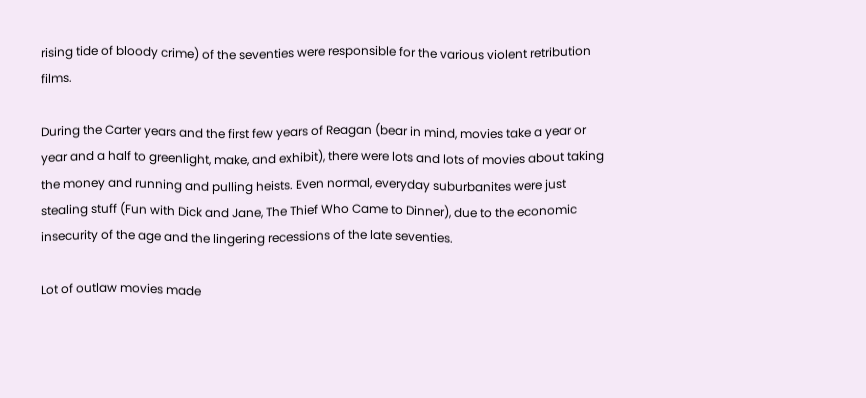rising tide of bloody crime) of the seventies were responsible for the various violent retribution films.

During the Carter years and the first few years of Reagan (bear in mind, movies take a year or year and a half to greenlight, make, and exhibit), there were lots and lots of movies about taking the money and running and pulling heists. Even normal, everyday suburbanites were just stealing stuff (Fun with Dick and Jane, The Thief Who Came to Dinner), due to the economic insecurity of the age and the lingering recessions of the late seventies.

Lot of outlaw movies made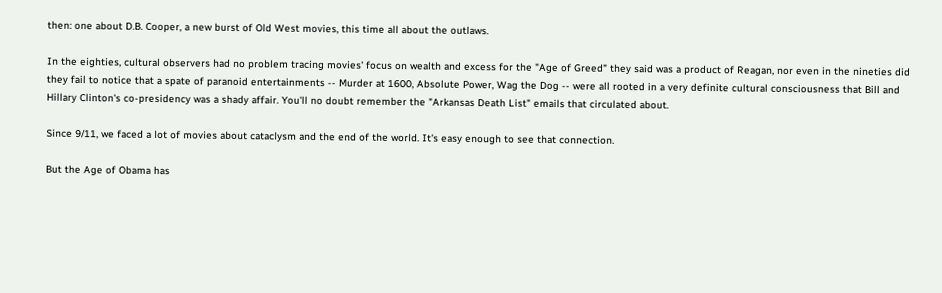then: one about D.B. Cooper, a new burst of Old West movies, this time all about the outlaws.

In the eighties, cultural observers had no problem tracing movies' focus on wealth and excess for the "Age of Greed" they said was a product of Reagan, nor even in the nineties did they fail to notice that a spate of paranoid entertainments -- Murder at 1600, Absolute Power, Wag the Dog -- were all rooted in a very definite cultural consciousness that Bill and Hillary Clinton's co-presidency was a shady affair. You'll no doubt remember the "Arkansas Death List" emails that circulated about.

Since 9/11, we faced a lot of movies about cataclysm and the end of the world. It's easy enough to see that connection.

But the Age of Obama has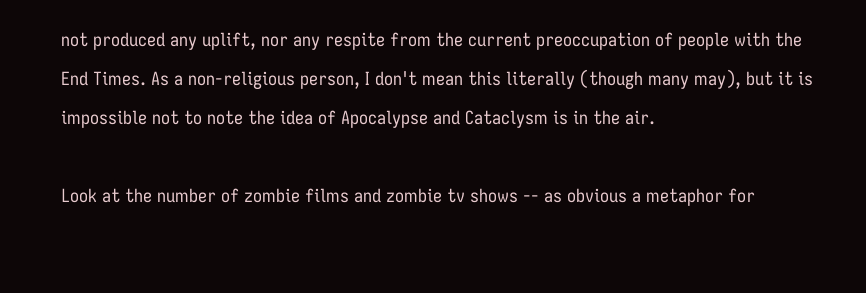not produced any uplift, nor any respite from the current preoccupation of people with the End Times. As a non-religious person, I don't mean this literally (though many may), but it is impossible not to note the idea of Apocalypse and Cataclysm is in the air.

Look at the number of zombie films and zombie tv shows -- as obvious a metaphor for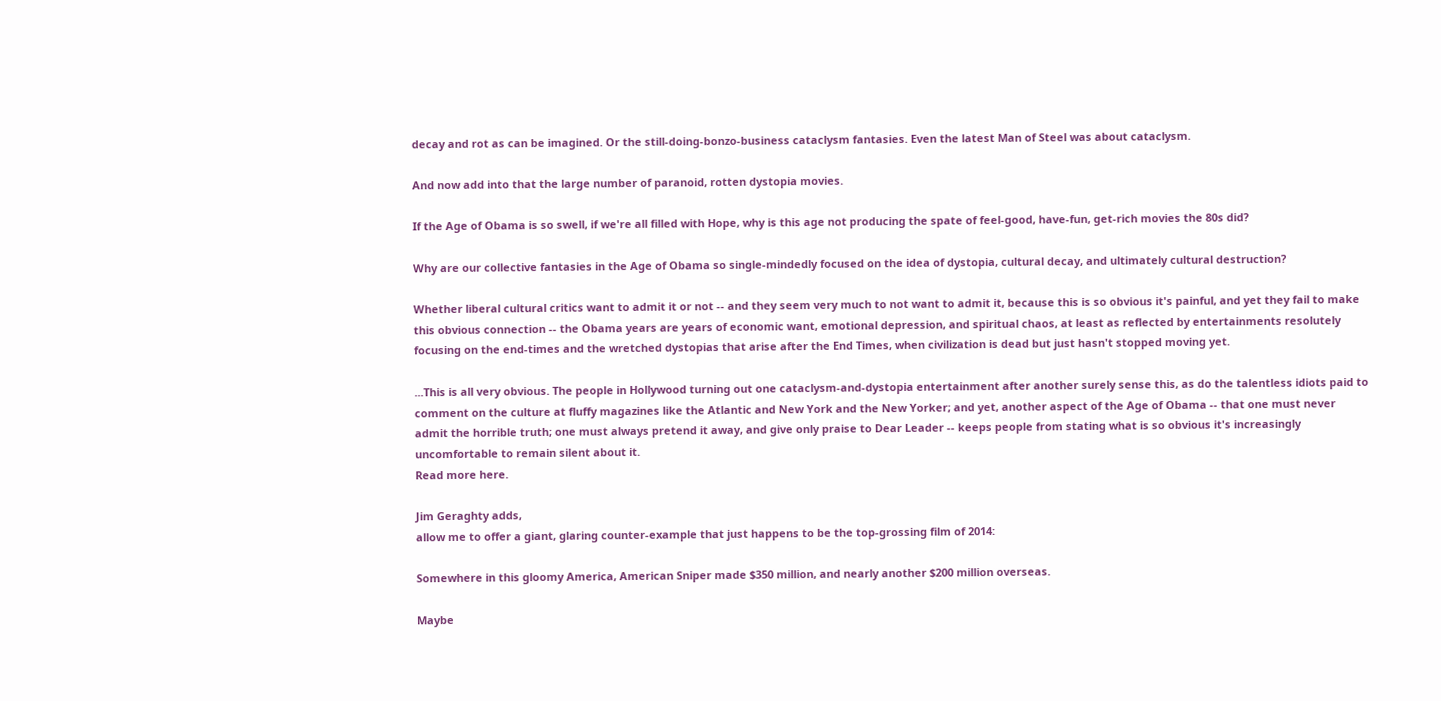decay and rot as can be imagined. Or the still-doing-bonzo-business cataclysm fantasies. Even the latest Man of Steel was about cataclysm.

And now add into that the large number of paranoid, rotten dystopia movies.

If the Age of Obama is so swell, if we're all filled with Hope, why is this age not producing the spate of feel-good, have-fun, get-rich movies the 80s did?

Why are our collective fantasies in the Age of Obama so single-mindedly focused on the idea of dystopia, cultural decay, and ultimately cultural destruction?

Whether liberal cultural critics want to admit it or not -- and they seem very much to not want to admit it, because this is so obvious it's painful, and yet they fail to make this obvious connection -- the Obama years are years of economic want, emotional depression, and spiritual chaos, at least as reflected by entertainments resolutely focusing on the end-times and the wretched dystopias that arise after the End Times, when civilization is dead but just hasn't stopped moving yet.

...This is all very obvious. The people in Hollywood turning out one cataclysm-and-dystopia entertainment after another surely sense this, as do the talentless idiots paid to comment on the culture at fluffy magazines like the Atlantic and New York and the New Yorker; and yet, another aspect of the Age of Obama -- that one must never admit the horrible truth; one must always pretend it away, and give only praise to Dear Leader -- keeps people from stating what is so obvious it's increasingly uncomfortable to remain silent about it.
Read more here.

Jim Geraghty adds,
allow me to offer a giant, glaring counter-example that just happens to be the top-grossing film of 2014:

Somewhere in this gloomy America, American Sniper made $350 million, and nearly another $200 million overseas.

Maybe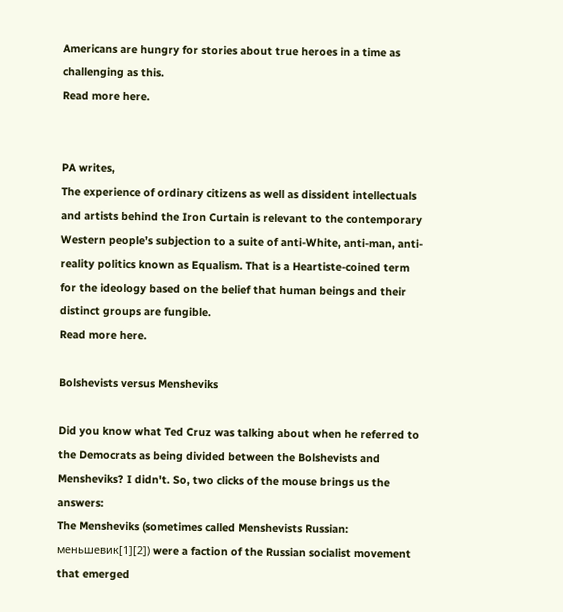Americans are hungry for stories about true heroes in a time as challenging as this.
Read more here.


PA writes,
The experience of ordinary citizens as well as dissident intellectuals and artists behind the Iron Curtain is relevant to the contemporary Western people’s subjection to a suite of anti-White, anti-man, anti-reality politics known as Equalism. That is a Heartiste-coined term for the ideology based on the belief that human beings and their distinct groups are fungible.
Read more here.

Bolshevists versus Mensheviks

Did you know what Ted Cruz was talking about when he referred to the Democrats as being divided between the Bolshevists and Mensheviks? I didn't. So, two clicks of the mouse brings us the answers:
The Mensheviks (sometimes called Menshevists Russian: меньшевик[1][2]) were a faction of the Russian socialist movement that emerged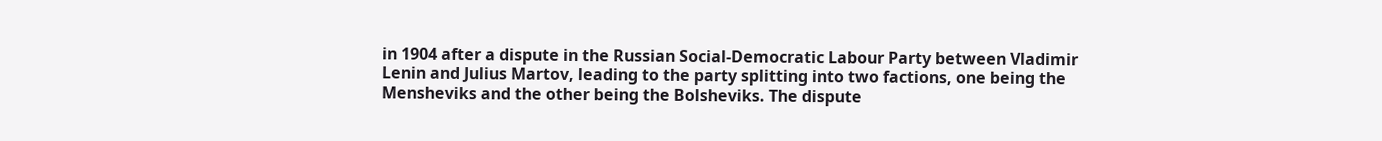in 1904 after a dispute in the Russian Social-Democratic Labour Party between Vladimir Lenin and Julius Martov, leading to the party splitting into two factions, one being the Mensheviks and the other being the Bolsheviks. The dispute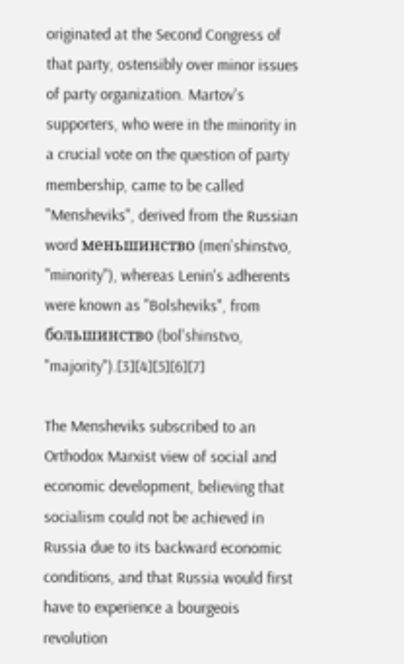originated at the Second Congress of that party, ostensibly over minor issues of party organization. Martov's supporters, who were in the minority in a crucial vote on the question of party membership, came to be called "Mensheviks", derived from the Russian word меньшинство (men'shinstvo, "minority"), whereas Lenin's adherents were known as "Bolsheviks", from большинство (bol'shinstvo, "majority").[3][4][5][6][7]

The Mensheviks subscribed to an Orthodox Marxist view of social and economic development, believing that socialism could not be achieved in Russia due to its backward economic conditions, and that Russia would first have to experience a bourgeois revolution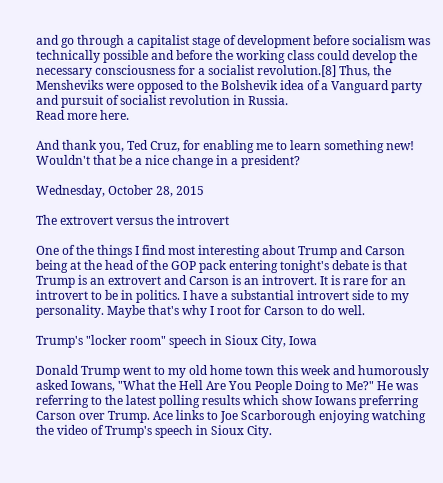and go through a capitalist stage of development before socialism was technically possible and before the working class could develop the necessary consciousness for a socialist revolution.[8] Thus, the Mensheviks were opposed to the Bolshevik idea of a Vanguard party and pursuit of socialist revolution in Russia.
Read more here.

And thank you, Ted Cruz, for enabling me to learn something new! Wouldn't that be a nice change in a president?

Wednesday, October 28, 2015

The extrovert versus the introvert

One of the things I find most interesting about Trump and Carson being at the head of the GOP pack entering tonight's debate is that Trump is an extrovert and Carson is an introvert. It is rare for an introvert to be in politics. I have a substantial introvert side to my personality. Maybe that's why I root for Carson to do well.

Trump's "locker room" speech in Sioux City, Iowa

Donald Trump went to my old home town this week and humorously asked Iowans, "What the Hell Are You People Doing to Me?" He was referring to the latest polling results which show Iowans preferring Carson over Trump. Ace links to Joe Scarborough enjoying watching the video of Trump's speech in Sioux City.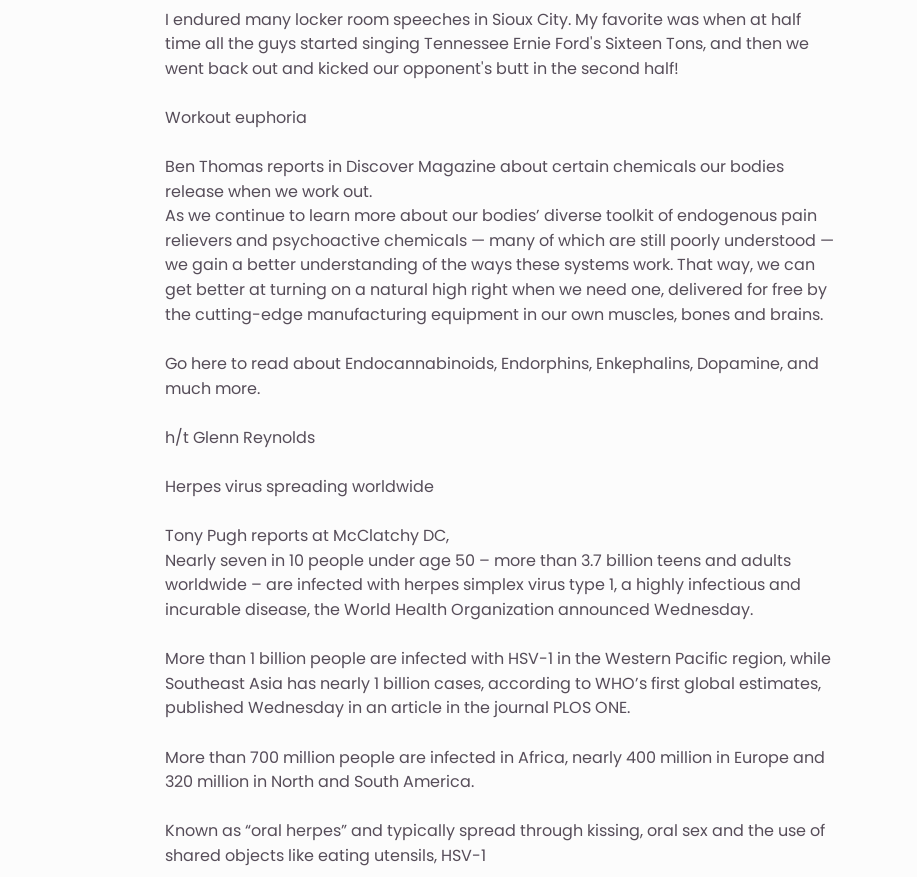I endured many locker room speeches in Sioux City. My favorite was when at half time all the guys started singing Tennessee Ernie Ford's Sixteen Tons, and then we went back out and kicked our opponent's butt in the second half!

Workout euphoria

Ben Thomas reports in Discover Magazine about certain chemicals our bodies release when we work out.
As we continue to learn more about our bodies’ diverse toolkit of endogenous pain relievers and psychoactive chemicals — many of which are still poorly understood — we gain a better understanding of the ways these systems work. That way, we can get better at turning on a natural high right when we need one, delivered for free by the cutting-edge manufacturing equipment in our own muscles, bones and brains.

Go here to read about Endocannabinoids, Endorphins, Enkephalins, Dopamine, and much more.

h/t Glenn Reynolds

Herpes virus spreading worldwide

Tony Pugh reports at McClatchy DC,
Nearly seven in 10 people under age 50 – more than 3.7 billion teens and adults worldwide – are infected with herpes simplex virus type 1, a highly infectious and incurable disease, the World Health Organization announced Wednesday.

More than 1 billion people are infected with HSV-1 in the Western Pacific region, while Southeast Asia has nearly 1 billion cases, according to WHO’s first global estimates, published Wednesday in an article in the journal PLOS ONE.

More than 700 million people are infected in Africa, nearly 400 million in Europe and 320 million in North and South America.

Known as “oral herpes” and typically spread through kissing, oral sex and the use of shared objects like eating utensils, HSV-1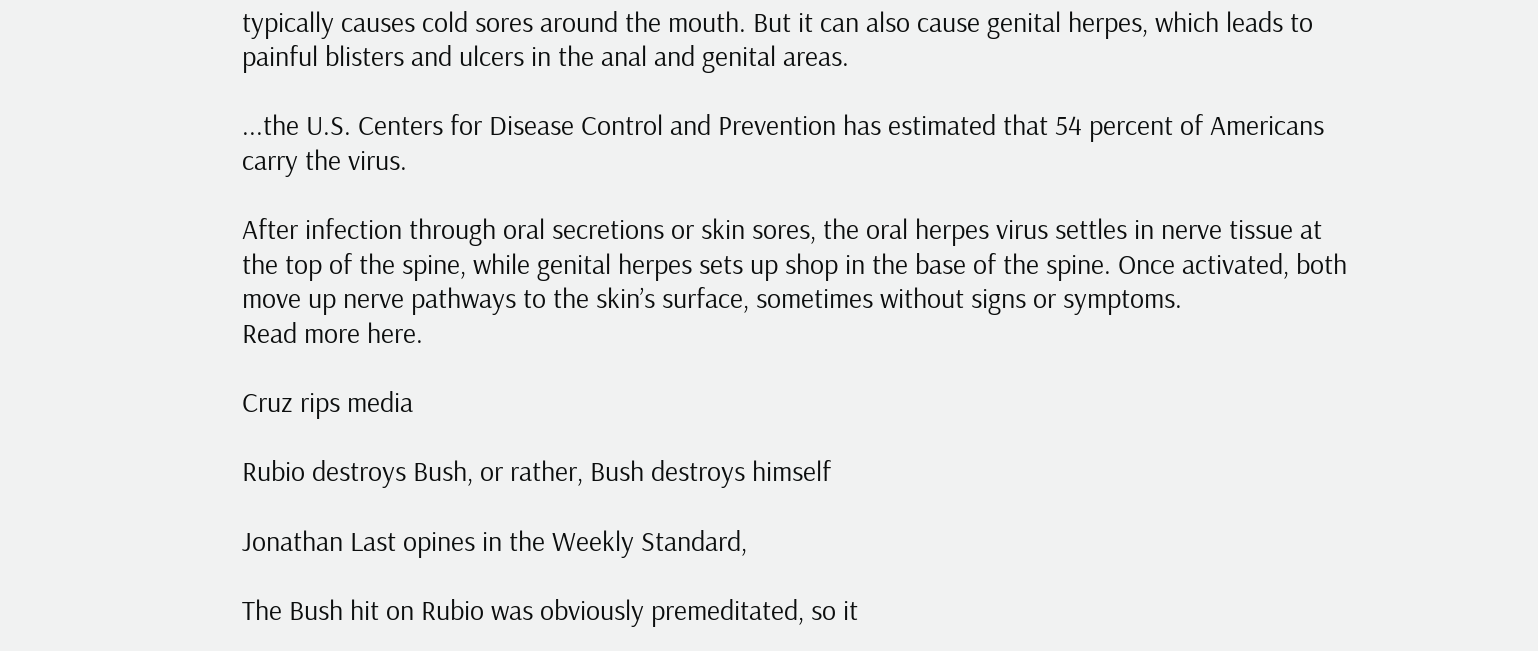typically causes cold sores around the mouth. But it can also cause genital herpes, which leads to painful blisters and ulcers in the anal and genital areas.

...the U.S. Centers for Disease Control and Prevention has estimated that 54 percent of Americans carry the virus.

After infection through oral secretions or skin sores, the oral herpes virus settles in nerve tissue at the top of the spine, while genital herpes sets up shop in the base of the spine. Once activated, both move up nerve pathways to the skin’s surface, sometimes without signs or symptoms.
Read more here.

Cruz rips media

Rubio destroys Bush, or rather, Bush destroys himself

Jonathan Last opines in the Weekly Standard,

The Bush hit on Rubio was obviously premeditated, so it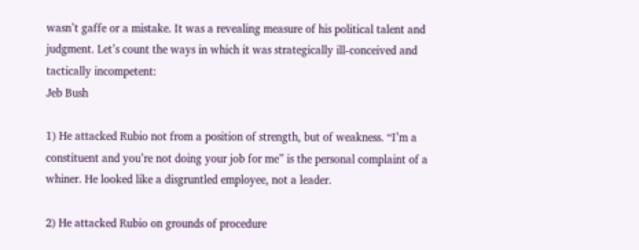wasn’t gaffe or a mistake. It was a revealing measure of his political talent and judgment. Let’s count the ways in which it was strategically ill-conceived and tactically incompetent:
Jeb Bush

1) He attacked Rubio not from a position of strength, but of weakness. “I’m a constituent and you’re not doing your job for me” is the personal complaint of a whiner. He looked like a disgruntled employee, not a leader.

2) He attacked Rubio on grounds of procedure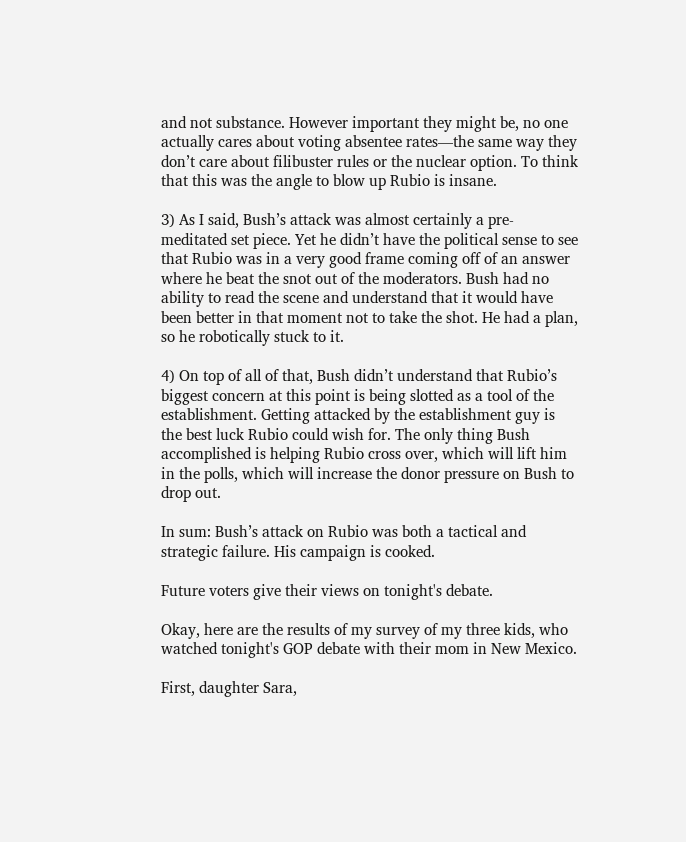and not substance. However important they might be, no one actually cares about voting absentee rates—the same way they don’t care about filibuster rules or the nuclear option. To think that this was the angle to blow up Rubio is insane.

3) As I said, Bush’s attack was almost certainly a pre-meditated set piece. Yet he didn’t have the political sense to see that Rubio was in a very good frame coming off of an answer where he beat the snot out of the moderators. Bush had no ability to read the scene and understand that it would have been better in that moment not to take the shot. He had a plan, so he robotically stuck to it.

4) On top of all of that, Bush didn’t understand that Rubio’s biggest concern at this point is being slotted as a tool of the establishment. Getting attacked by the establishment guy is the best luck Rubio could wish for. The only thing Bush accomplished is helping Rubio cross over, which will lift him in the polls, which will increase the donor pressure on Bush to drop out.

In sum: Bush’s attack on Rubio was both a tactical and strategic failure. His campaign is cooked.

Future voters give their views on tonight's debate.

Okay, here are the results of my survey of my three kids, who watched tonight's GOP debate with their mom in New Mexico.

First, daughter Sara,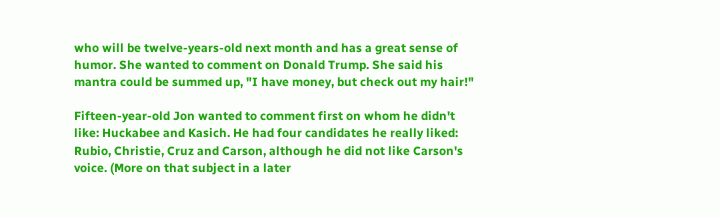who will be twelve-years-old next month and has a great sense of humor. She wanted to comment on Donald Trump. She said his mantra could be summed up, "I have money, but check out my hair!"

Fifteen-year-old Jon wanted to comment first on whom he didn't like: Huckabee and Kasich. He had four candidates he really liked: Rubio, Christie, Cruz and Carson, although he did not like Carson's voice. (More on that subject in a later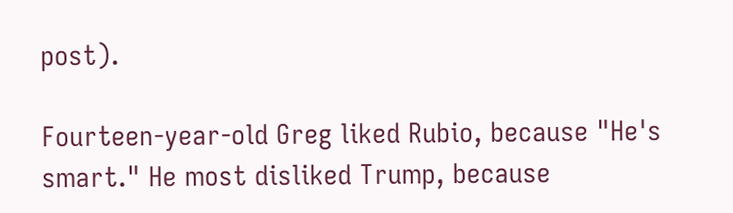post).

Fourteen-year-old Greg liked Rubio, because "He's smart." He most disliked Trump, because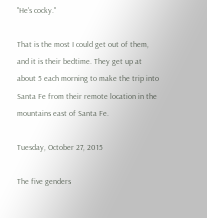"He's cocky."

That is the most I could get out of them, and it is their bedtime. They get up at about 5 each morning to make the trip into Santa Fe from their remote location in the mountains east of Santa Fe.

Tuesday, October 27, 2015

The five genders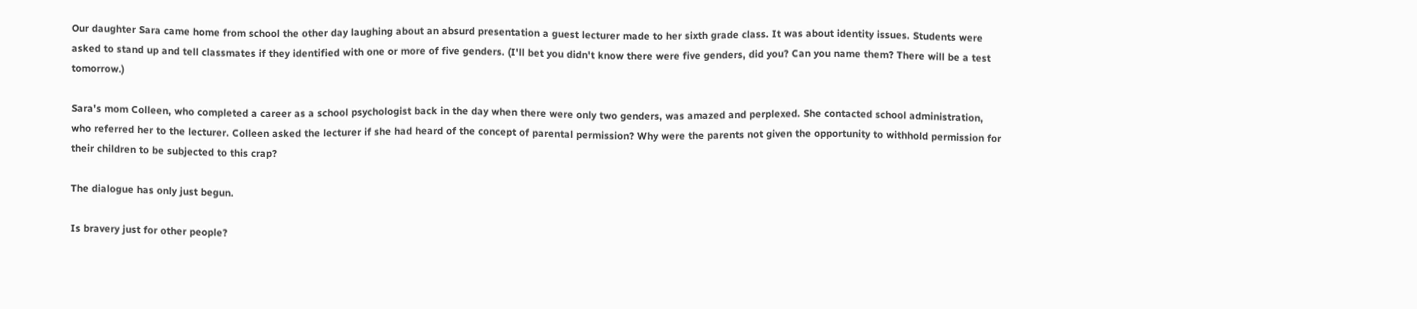Our daughter Sara came home from school the other day laughing about an absurd presentation a guest lecturer made to her sixth grade class. It was about identity issues. Students were asked to stand up and tell classmates if they identified with one or more of five genders. (I'll bet you didn't know there were five genders, did you? Can you name them? There will be a test tomorrow.)

Sara's mom Colleen, who completed a career as a school psychologist back in the day when there were only two genders, was amazed and perplexed. She contacted school administration, who referred her to the lecturer. Colleen asked the lecturer if she had heard of the concept of parental permission? Why were the parents not given the opportunity to withhold permission for their children to be subjected to this crap?

The dialogue has only just begun.

Is bravery just for other people?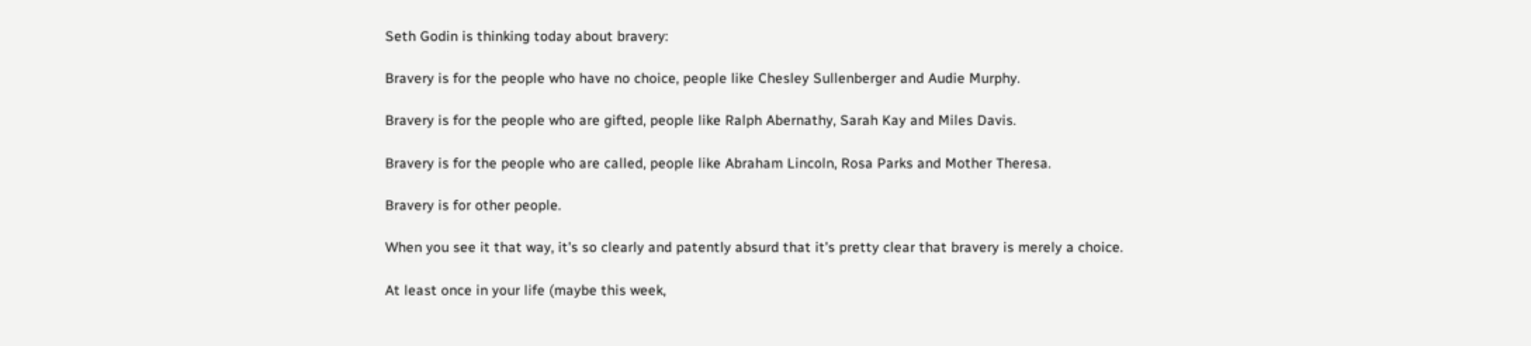Seth Godin is thinking today about bravery:

Bravery is for the people who have no choice, people like Chesley Sullenberger and Audie Murphy.

Bravery is for the people who are gifted, people like Ralph Abernathy, Sarah Kay and Miles Davis.

Bravery is for the people who are called, people like Abraham Lincoln, Rosa Parks and Mother Theresa.

Bravery is for other people.

When you see it that way, it's so clearly and patently absurd that it's pretty clear that bravery is merely a choice.

At least once in your life (maybe this week,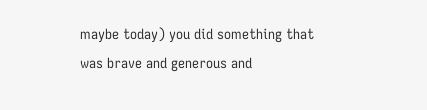maybe today) you did something that was brave and generous and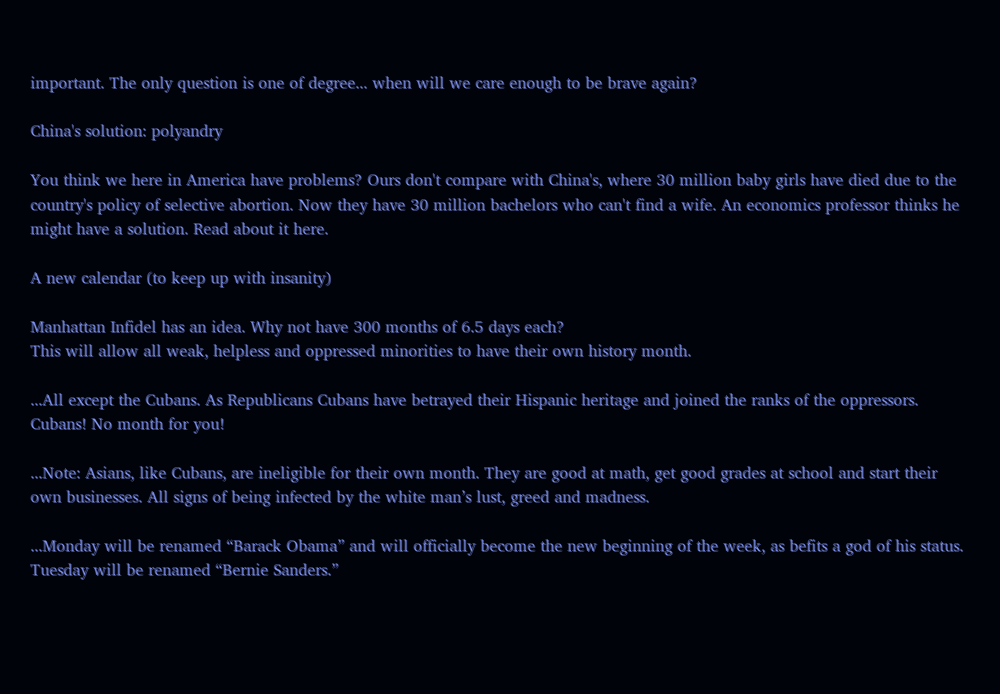important. The only question is one of degree... when will we care enough to be brave again?

China's solution: polyandry

You think we here in America have problems? Ours don't compare with China's, where 30 million baby girls have died due to the country's policy of selective abortion. Now they have 30 million bachelors who can't find a wife. An economics professor thinks he might have a solution. Read about it here.

A new calendar (to keep up with insanity)

Manhattan Infidel has an idea. Why not have 300 months of 6.5 days each?
This will allow all weak, helpless and oppressed minorities to have their own history month.

...All except the Cubans. As Republicans Cubans have betrayed their Hispanic heritage and joined the ranks of the oppressors. Cubans! No month for you!

...Note: Asians, like Cubans, are ineligible for their own month. They are good at math, get good grades at school and start their own businesses. All signs of being infected by the white man’s lust, greed and madness.

...Monday will be renamed “Barack Obama” and will officially become the new beginning of the week, as befits a god of his status.
Tuesday will be renamed “Bernie Sanders.”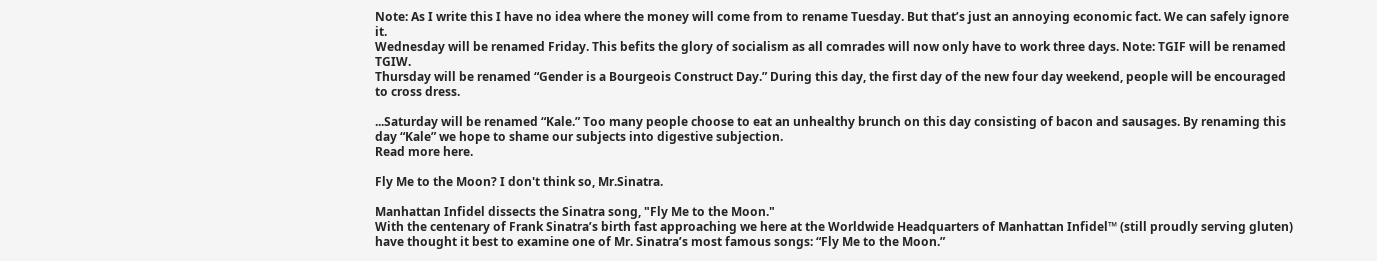Note: As I write this I have no idea where the money will come from to rename Tuesday. But that’s just an annoying economic fact. We can safely ignore it.
Wednesday will be renamed Friday. This befits the glory of socialism as all comrades will now only have to work three days. Note: TGIF will be renamed TGIW.
Thursday will be renamed “Gender is a Bourgeois Construct Day.” During this day, the first day of the new four day weekend, people will be encouraged to cross dress.

...Saturday will be renamed “Kale.” Too many people choose to eat an unhealthy brunch on this day consisting of bacon and sausages. By renaming this day “Kale” we hope to shame our subjects into digestive subjection.
Read more here.

Fly Me to the Moon? I don't think so, Mr.Sinatra.

Manhattan Infidel dissects the Sinatra song, "Fly Me to the Moon."
With the centenary of Frank Sinatra’s birth fast approaching we here at the Worldwide Headquarters of Manhattan Infidel™ (still proudly serving gluten) have thought it best to examine one of Mr. Sinatra’s most famous songs: “Fly Me to the Moon.”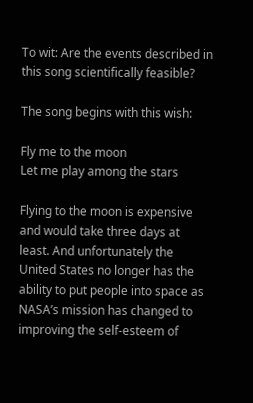To wit: Are the events described in this song scientifically feasible?

The song begins with this wish:

Fly me to the moon
Let me play among the stars

Flying to the moon is expensive and would take three days at least. And unfortunately the United States no longer has the ability to put people into space as NASA’s mission has changed to improving the self-esteem of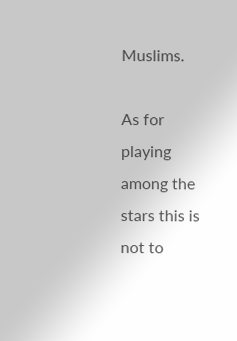Muslims.

As for playing among the stars this is not to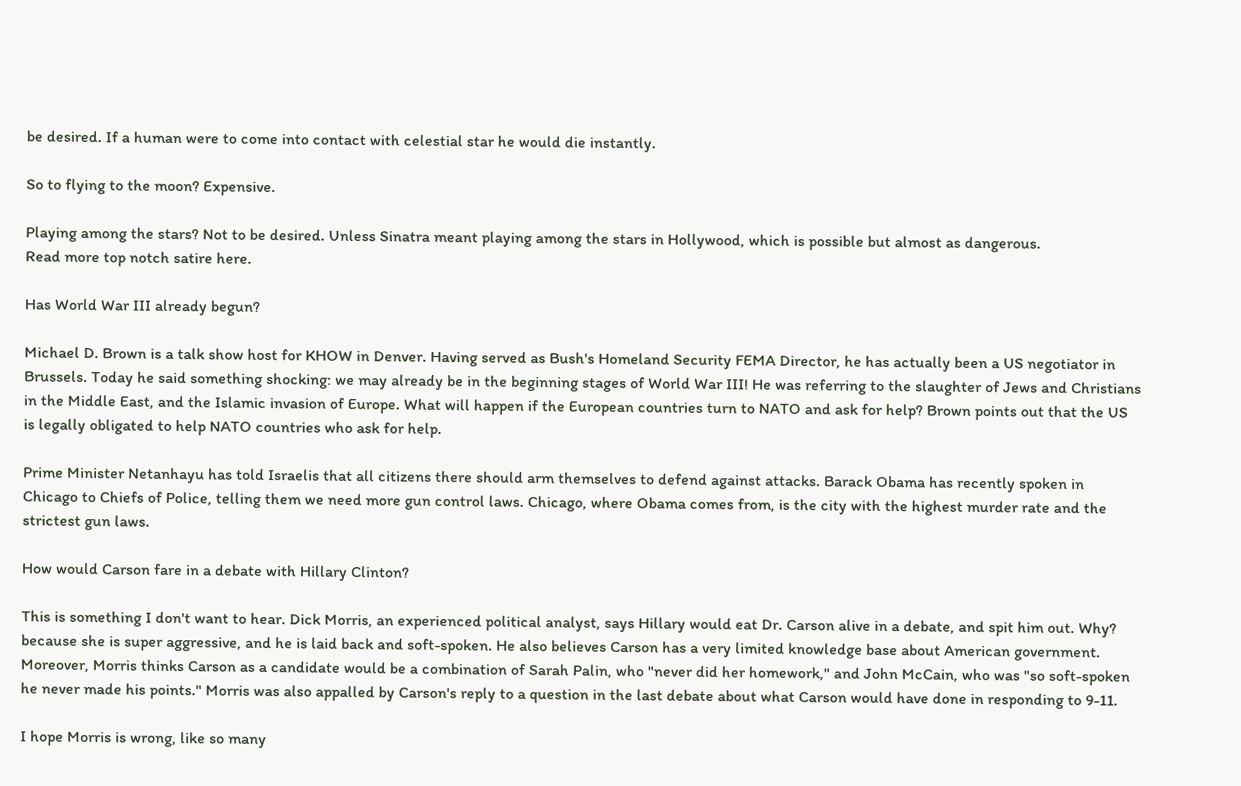be desired. If a human were to come into contact with celestial star he would die instantly.

So to flying to the moon? Expensive.

Playing among the stars? Not to be desired. Unless Sinatra meant playing among the stars in Hollywood, which is possible but almost as dangerous.
Read more top notch satire here.

Has World War III already begun?

Michael D. Brown is a talk show host for KHOW in Denver. Having served as Bush's Homeland Security FEMA Director, he has actually been a US negotiator in Brussels. Today he said something shocking: we may already be in the beginning stages of World War III! He was referring to the slaughter of Jews and Christians in the Middle East, and the Islamic invasion of Europe. What will happen if the European countries turn to NATO and ask for help? Brown points out that the US is legally obligated to help NATO countries who ask for help.

Prime Minister Netanhayu has told Israelis that all citizens there should arm themselves to defend against attacks. Barack Obama has recently spoken in Chicago to Chiefs of Police, telling them we need more gun control laws. Chicago, where Obama comes from, is the city with the highest murder rate and the strictest gun laws.

How would Carson fare in a debate with Hillary Clinton?

This is something I don't want to hear. Dick Morris, an experienced political analyst, says Hillary would eat Dr. Carson alive in a debate, and spit him out. Why? because she is super aggressive, and he is laid back and soft-spoken. He also believes Carson has a very limited knowledge base about American government. Moreover, Morris thinks Carson as a candidate would be a combination of Sarah Palin, who "never did her homework," and John McCain, who was "so soft-spoken he never made his points." Morris was also appalled by Carson's reply to a question in the last debate about what Carson would have done in responding to 9-11.

I hope Morris is wrong, like so many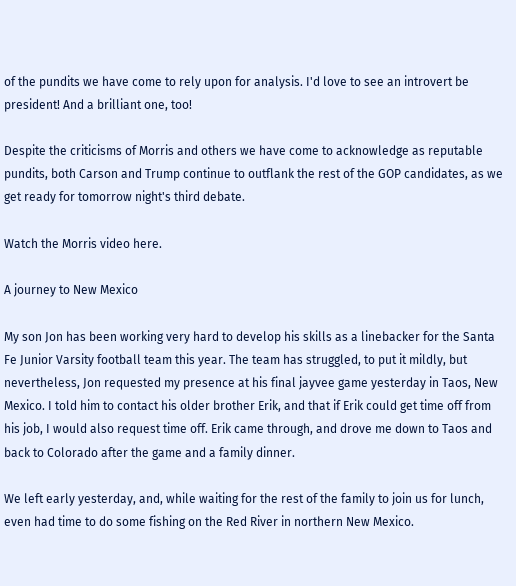of the pundits we have come to rely upon for analysis. I'd love to see an introvert be president! And a brilliant one, too!

Despite the criticisms of Morris and others we have come to acknowledge as reputable pundits, both Carson and Trump continue to outflank the rest of the GOP candidates, as we get ready for tomorrow night's third debate.

Watch the Morris video here.

A journey to New Mexico

My son Jon has been working very hard to develop his skills as a linebacker for the Santa Fe Junior Varsity football team this year. The team has struggled, to put it mildly, but nevertheless, Jon requested my presence at his final jayvee game yesterday in Taos, New Mexico. I told him to contact his older brother Erik, and that if Erik could get time off from his job, I would also request time off. Erik came through, and drove me down to Taos and back to Colorado after the game and a family dinner.

We left early yesterday, and, while waiting for the rest of the family to join us for lunch, even had time to do some fishing on the Red River in northern New Mexico.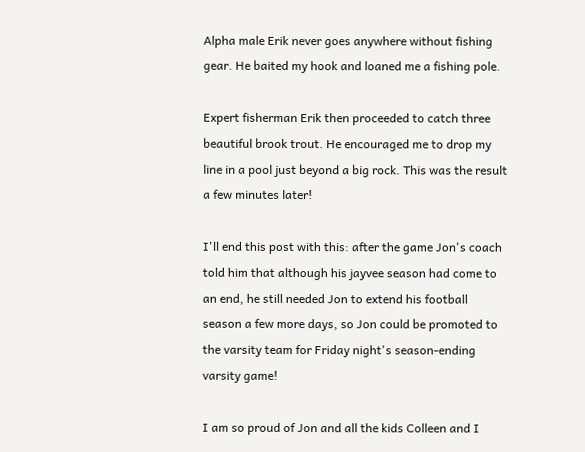Alpha male Erik never goes anywhere without fishing gear. He baited my hook and loaned me a fishing pole.

Expert fisherman Erik then proceeded to catch three beautiful brook trout. He encouraged me to drop my line in a pool just beyond a big rock. This was the result a few minutes later!

I'll end this post with this: after the game Jon's coach told him that although his jayvee season had come to an end, he still needed Jon to extend his football season a few more days, so Jon could be promoted to the varsity team for Friday night's season-ending varsity game!

I am so proud of Jon and all the kids Colleen and I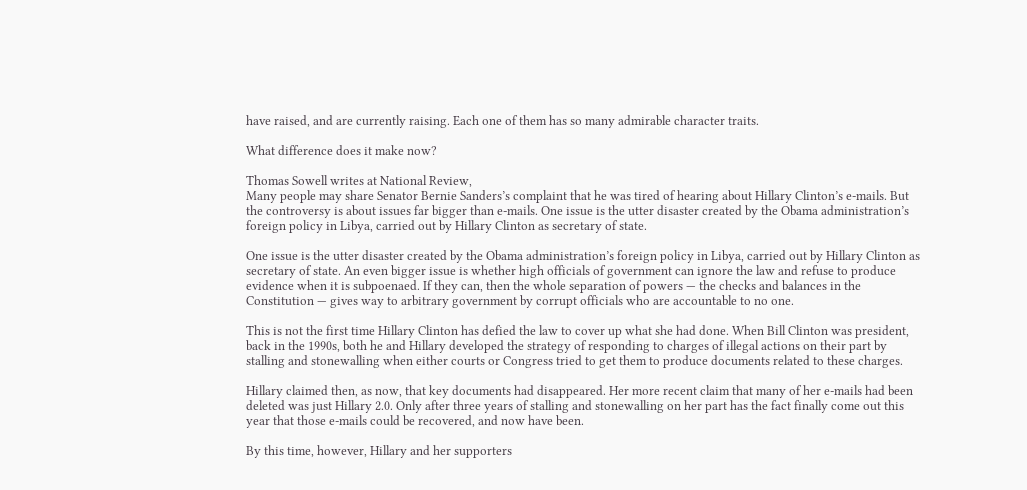have raised, and are currently raising. Each one of them has so many admirable character traits.

What difference does it make now?

Thomas Sowell writes at National Review,
Many people may share Senator Bernie Sanders’s complaint that he was tired of hearing about Hillary Clinton’s e-mails. But the controversy is about issues far bigger than e-mails. One issue is the utter disaster created by the Obama administration’s foreign policy in Libya, carried out by Hillary Clinton as secretary of state.

One issue is the utter disaster created by the Obama administration’s foreign policy in Libya, carried out by Hillary Clinton as secretary of state. An even bigger issue is whether high officials of government can ignore the law and refuse to produce evidence when it is subpoenaed. If they can, then the whole separation of powers — the checks and balances in the Constitution — gives way to arbitrary government by corrupt officials who are accountable to no one.

This is not the first time Hillary Clinton has defied the law to cover up what she had done. When Bill Clinton was president, back in the 1990s, both he and Hillary developed the strategy of responding to charges of illegal actions on their part by stalling and stonewalling when either courts or Congress tried to get them to produce documents related to these charges.

Hillary claimed then, as now, that key documents had disappeared. Her more recent claim that many of her e-mails had been deleted was just Hillary 2.0. Only after three years of stalling and stonewalling on her part has the fact finally come out this year that those e-mails could be recovered, and now have been.

By this time, however, Hillary and her supporters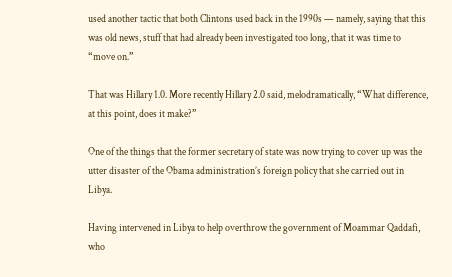used another tactic that both Clintons used back in the 1990s — namely, saying that this was old news, stuff that had already been investigated too long, that it was time to “move on.”

That was Hillary 1.0. More recently Hillary 2.0 said, melodramatically, “What difference, at this point, does it make?”

One of the things that the former secretary of state was now trying to cover up was the utter disaster of the Obama administration’s foreign policy that she carried out in Libya.

Having intervened in Libya to help overthrow the government of Moammar Qaddafi, who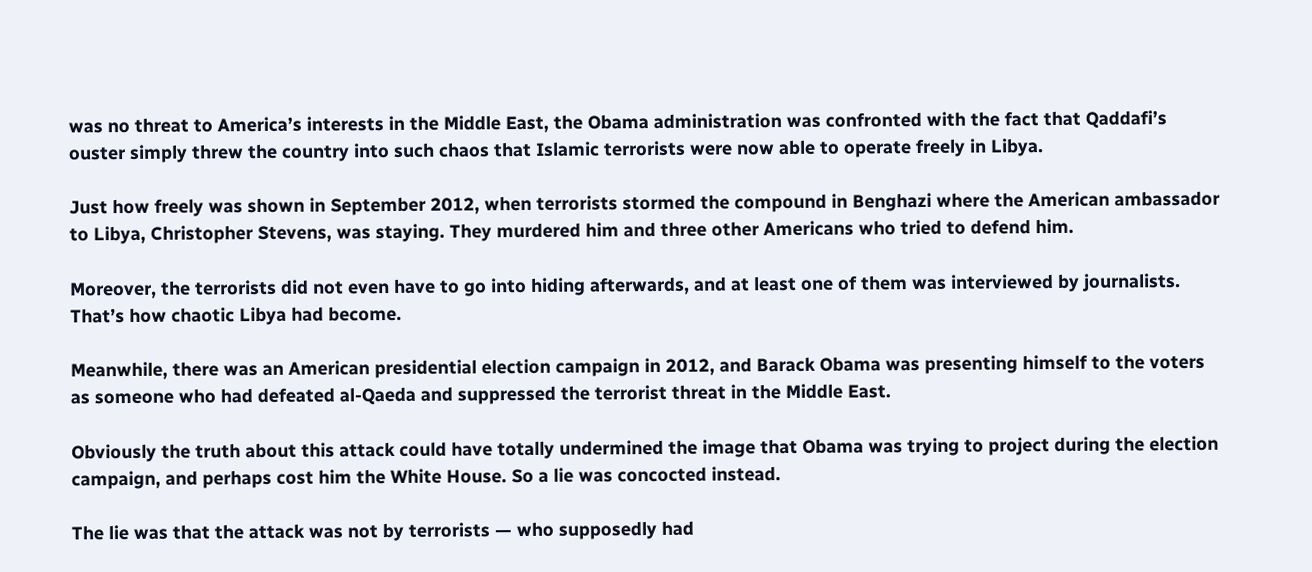was no threat to America’s interests in the Middle East, the Obama administration was confronted with the fact that Qaddafi’s ouster simply threw the country into such chaos that Islamic terrorists were now able to operate freely in Libya.

Just how freely was shown in September 2012, when terrorists stormed the compound in Benghazi where the American ambassador to Libya, Christopher Stevens, was staying. They murdered him and three other Americans who tried to defend him.

Moreover, the terrorists did not even have to go into hiding afterwards, and at least one of them was interviewed by journalists. That’s how chaotic Libya had become.

Meanwhile, there was an American presidential election campaign in 2012, and Barack Obama was presenting himself to the voters as someone who had defeated al-Qaeda and suppressed the terrorist threat in the Middle East.

Obviously the truth about this attack could have totally undermined the image that Obama was trying to project during the election campaign, and perhaps cost him the White House. So a lie was concocted instead.

The lie was that the attack was not by terrorists — who supposedly had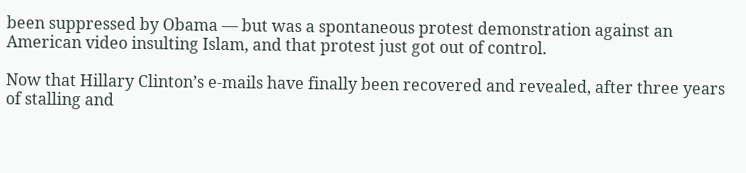been suppressed by Obama — but was a spontaneous protest demonstration against an American video insulting Islam, and that protest just got out of control.

Now that Hillary Clinton’s e-mails have finally been recovered and revealed, after three years of stalling and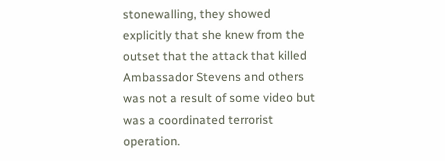stonewalling, they showed explicitly that she knew from the outset that the attack that killed Ambassador Stevens and others was not a result of some video but was a coordinated terrorist operation.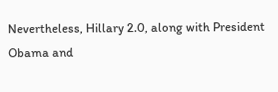Nevertheless, Hillary 2.0, along with President Obama and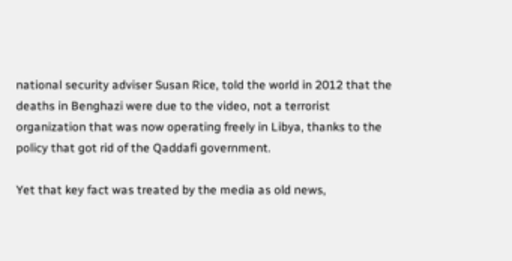national security adviser Susan Rice, told the world in 2012 that the deaths in Benghazi were due to the video, not a terrorist organization that was now operating freely in Libya, thanks to the policy that got rid of the Qaddafi government.

Yet that key fact was treated by the media as old news,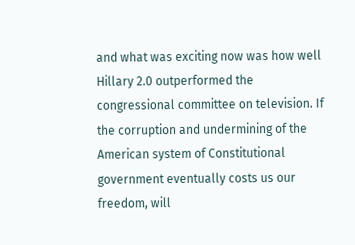and what was exciting now was how well Hillary 2.0 outperformed the congressional committee on television. If the corruption and undermining of the American system of Constitutional government eventually costs us our freedom, will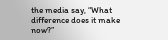the media say, “What difference does it make now?”